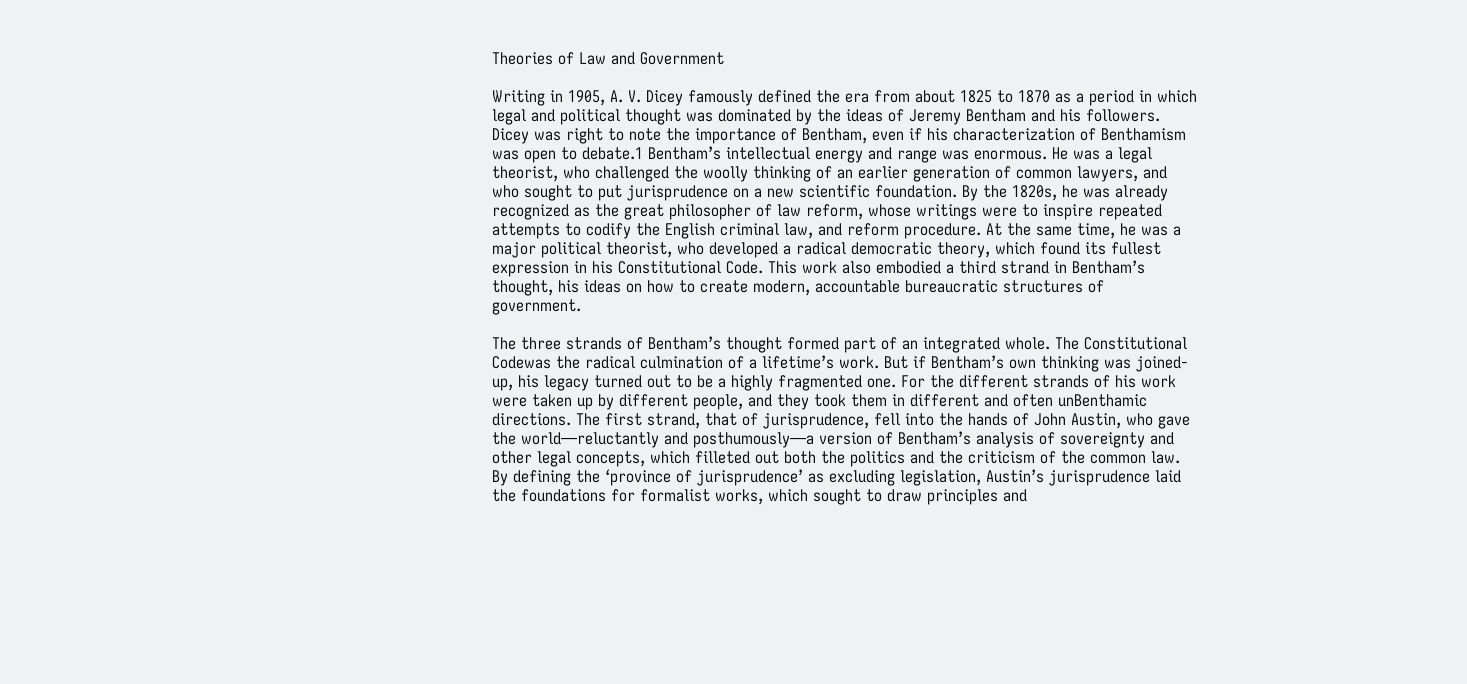Theories of Law and Government

Writing in 1905, A. V. Dicey famously defined the era from about 1825 to 1870 as a period in which legal and political thought was dominated by the ideas of Jeremy Bentham and his followers. Dicey was right to note the importance of Bentham, even if his characterization of Benthamism was open to debate.1 Bentham’s intellectual energy and range was enormous. He was a legal theorist, who challenged the woolly thinking of an earlier generation of common lawyers, and who sought to put jurisprudence on a new scientific foundation. By the 1820s, he was already recognized as the great philosopher of law reform, whose writings were to inspire repeated attempts to codify the English criminal law, and reform procedure. At the same time, he was a major political theorist, who developed a radical democratic theory, which found its fullest expression in his Constitutional Code. This work also embodied a third strand in Bentham’s thought, his ideas on how to create modern, accountable bureaucratic structures of government.

The three strands of Bentham’s thought formed part of an integrated whole. The Constitutional Codewas the radical culmination of a lifetime’s work. But if Bentham’s own thinking was joined-up, his legacy turned out to be a highly fragmented one. For the different strands of his work were taken up by different people, and they took them in different and often unBenthamic directions. The first strand, that of jurisprudence, fell into the hands of John Austin, who gave the world—reluctantly and posthumously—a version of Bentham’s analysis of sovereignty and other legal concepts, which filleted out both the politics and the criticism of the common law. By defining the ‘province of jurisprudence’ as excluding legislation, Austin’s jurisprudence laid the foundations for formalist works, which sought to draw principles and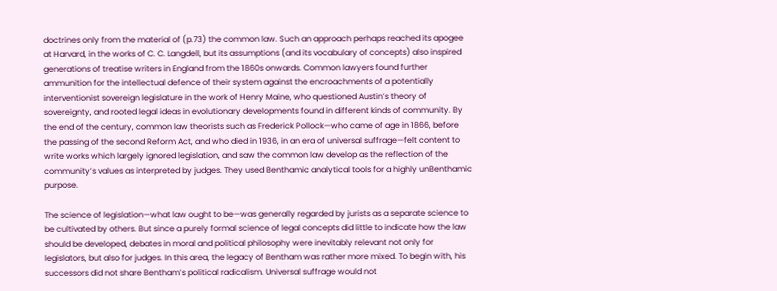doctrines only from the material of (p.73) the common law. Such an approach perhaps reached its apogee at Harvard, in the works of C. C. Langdell, but its assumptions (and its vocabulary of concepts) also inspired generations of treatise writers in England from the 1860s onwards. Common lawyers found further ammunition for the intellectual defence of their system against the encroachments of a potentially interventionist sovereign legislature in the work of Henry Maine, who questioned Austin’s theory of sovereignty, and rooted legal ideas in evolutionary developments found in different kinds of community. By the end of the century, common law theorists such as Frederick Pollock—who came of age in 1866, before the passing of the second Reform Act, and who died in 1936, in an era of universal suffrage—felt content to write works which largely ignored legislation, and saw the common law develop as the reflection of the community’s values as interpreted by judges. They used Benthamic analytical tools for a highly unBenthamic purpose.

The science of legislation—what law ought to be—was generally regarded by jurists as a separate science to be cultivated by others. But since a purely formal science of legal concepts did little to indicate how the law should be developed, debates in moral and political philosophy were inevitably relevant not only for legislators, but also for judges. In this area, the legacy of Bentham was rather more mixed. To begin with, his successors did not share Bentham’s political radicalism. Universal suffrage would not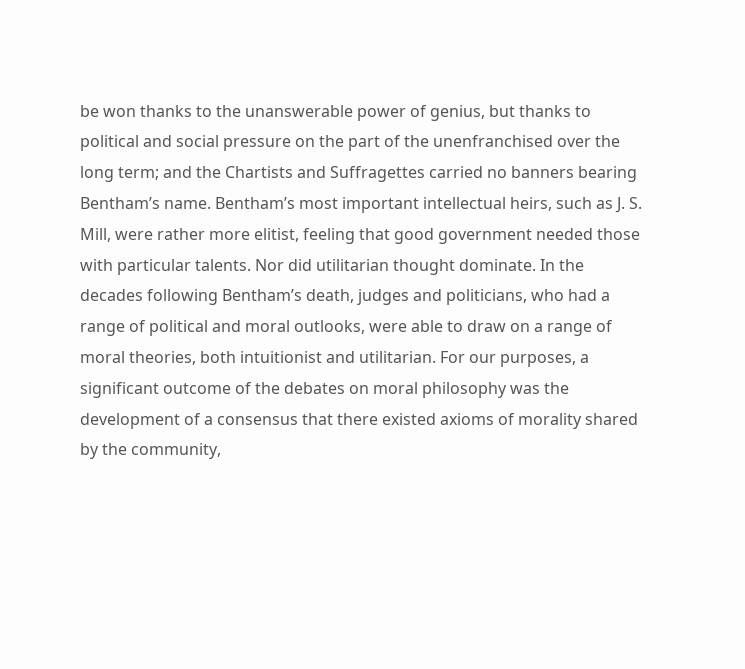be won thanks to the unanswerable power of genius, but thanks to political and social pressure on the part of the unenfranchised over the long term; and the Chartists and Suffragettes carried no banners bearing Bentham’s name. Bentham’s most important intellectual heirs, such as J. S. Mill, were rather more elitist, feeling that good government needed those with particular talents. Nor did utilitarian thought dominate. In the decades following Bentham’s death, judges and politicians, who had a range of political and moral outlooks, were able to draw on a range of moral theories, both intuitionist and utilitarian. For our purposes, a significant outcome of the debates on moral philosophy was the development of a consensus that there existed axioms of morality shared by the community,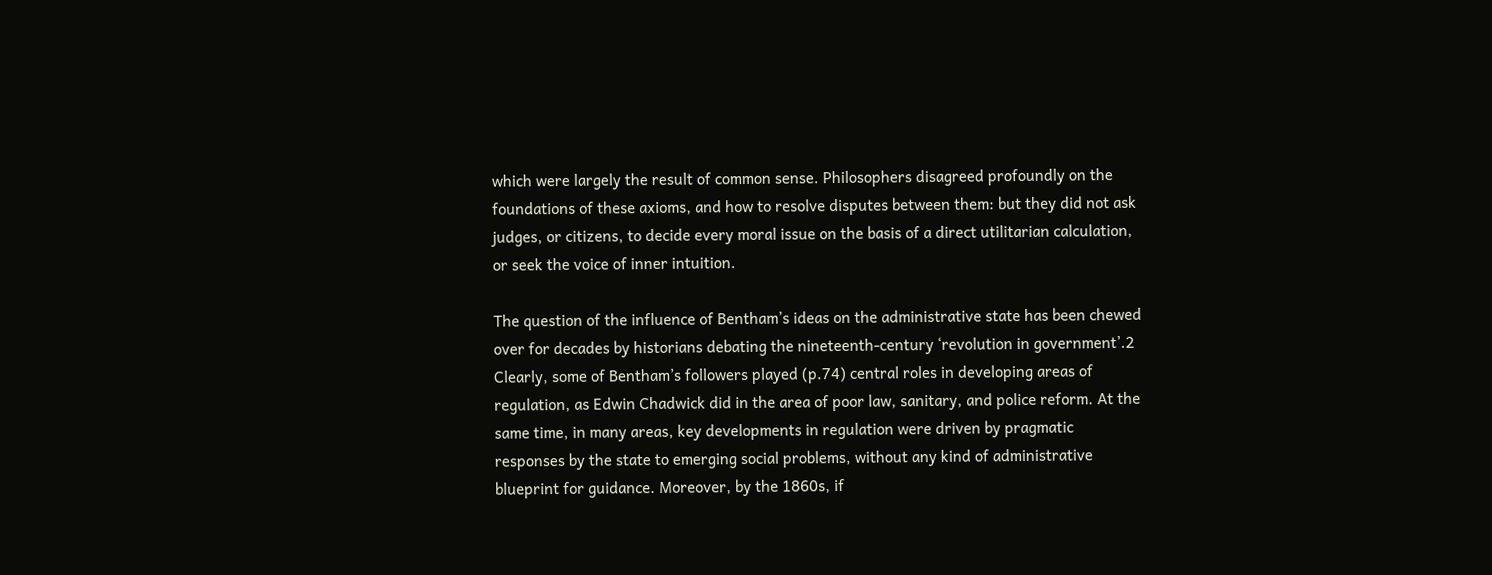which were largely the result of common sense. Philosophers disagreed profoundly on the foundations of these axioms, and how to resolve disputes between them: but they did not ask judges, or citizens, to decide every moral issue on the basis of a direct utilitarian calculation, or seek the voice of inner intuition.

The question of the influence of Bentham’s ideas on the administrative state has been chewed over for decades by historians debating the nineteenth-century ‘revolution in government’.2 Clearly, some of Bentham’s followers played (p.74) central roles in developing areas of regulation, as Edwin Chadwick did in the area of poor law, sanitary, and police reform. At the same time, in many areas, key developments in regulation were driven by pragmatic responses by the state to emerging social problems, without any kind of administrative blueprint for guidance. Moreover, by the 1860s, if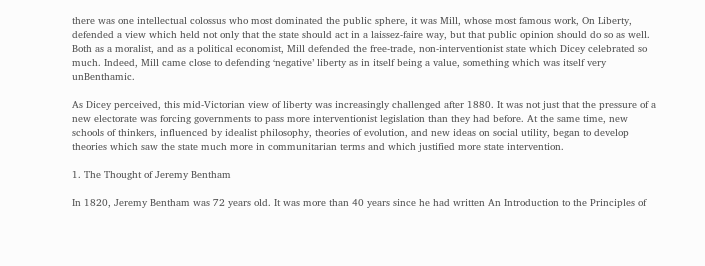there was one intellectual colossus who most dominated the public sphere, it was Mill, whose most famous work, On Liberty, defended a view which held not only that the state should act in a laissez-faire way, but that public opinion should do so as well. Both as a moralist, and as a political economist, Mill defended the free-trade, non-interventionist state which Dicey celebrated so much. Indeed, Mill came close to defending ‘negative’ liberty as in itself being a value, something which was itself very unBenthamic.

As Dicey perceived, this mid-Victorian view of liberty was increasingly challenged after 1880. It was not just that the pressure of a new electorate was forcing governments to pass more interventionist legislation than they had before. At the same time, new schools of thinkers, influenced by idealist philosophy, theories of evolution, and new ideas on social utility, began to develop theories which saw the state much more in communitarian terms and which justified more state intervention.

1. The Thought of Jeremy Bentham

In 1820, Jeremy Bentham was 72 years old. It was more than 40 years since he had written An Introduction to the Principles of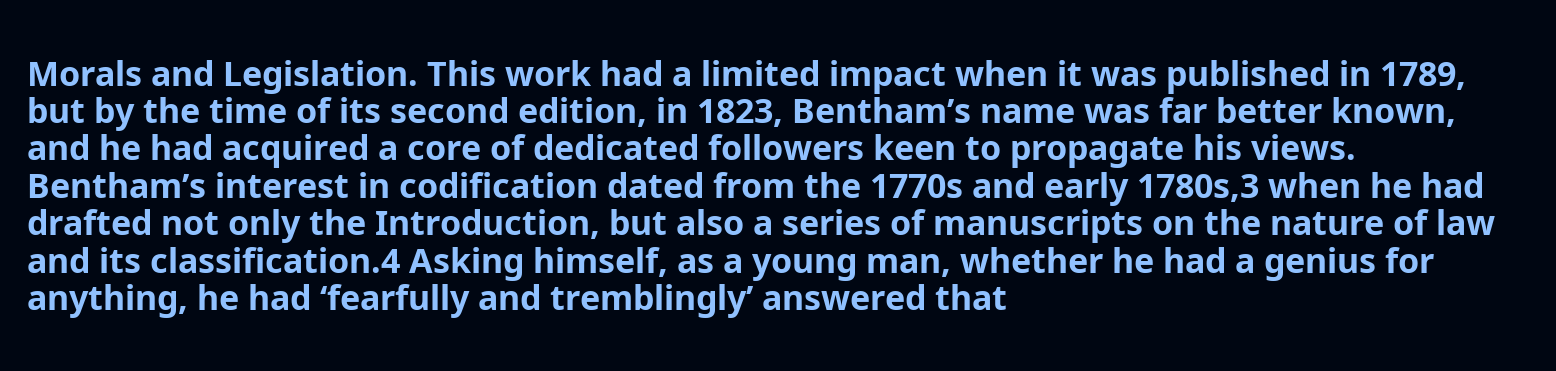Morals and Legislation. This work had a limited impact when it was published in 1789, but by the time of its second edition, in 1823, Bentham’s name was far better known, and he had acquired a core of dedicated followers keen to propagate his views. Bentham’s interest in codification dated from the 1770s and early 1780s,3 when he had drafted not only the Introduction, but also a series of manuscripts on the nature of law and its classification.4 Asking himself, as a young man, whether he had a genius for anything, he had ‘fearfully and tremblingly’ answered that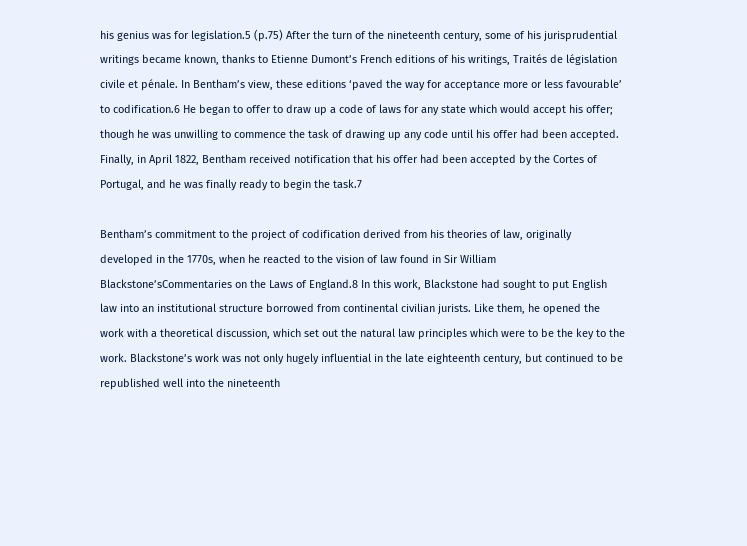his genius was for legislation.5 (p.75) After the turn of the nineteenth century, some of his jurisprudential writings became known, thanks to Etienne Dumont’s French editions of his writings, Traités de législation civile et pénale. In Bentham’s view, these editions ‘paved the way for acceptance more or less favourable’ to codification.6 He began to offer to draw up a code of laws for any state which would accept his offer; though he was unwilling to commence the task of drawing up any code until his offer had been accepted. Finally, in April 1822, Bentham received notification that his offer had been accepted by the Cortes of Portugal, and he was finally ready to begin the task.7

Bentham’s commitment to the project of codification derived from his theories of law, originally developed in the 1770s, when he reacted to the vision of law found in Sir William Blackstone’sCommentaries on the Laws of England.8 In this work, Blackstone had sought to put English law into an institutional structure borrowed from continental civilian jurists. Like them, he opened the work with a theoretical discussion, which set out the natural law principles which were to be the key to the work. Blackstone’s work was not only hugely influential in the late eighteenth century, but continued to be republished well into the nineteenth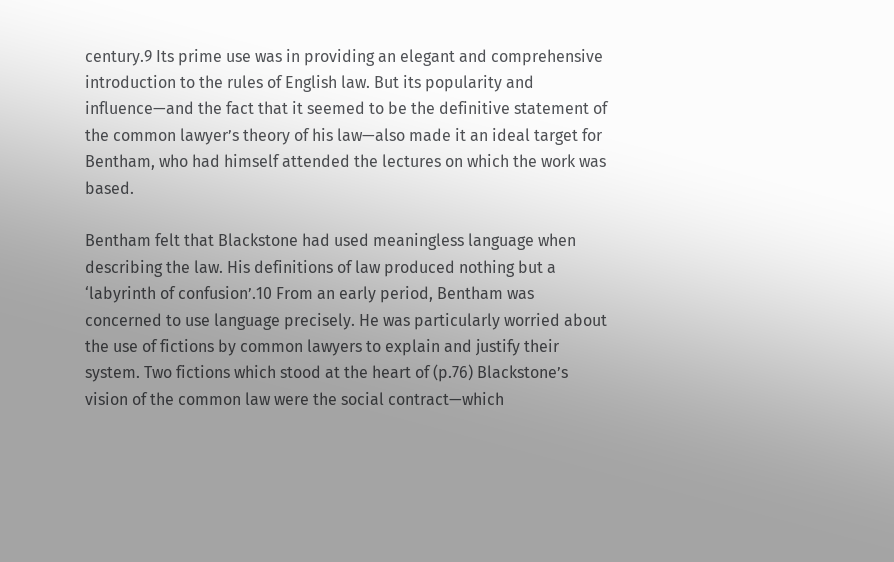century.9 Its prime use was in providing an elegant and comprehensive introduction to the rules of English law. But its popularity and influence—and the fact that it seemed to be the definitive statement of the common lawyer’s theory of his law—also made it an ideal target for Bentham, who had himself attended the lectures on which the work was based.

Bentham felt that Blackstone had used meaningless language when describing the law. His definitions of law produced nothing but a ‘labyrinth of confusion’.10 From an early period, Bentham was concerned to use language precisely. He was particularly worried about the use of fictions by common lawyers to explain and justify their system. Two fictions which stood at the heart of (p.76) Blackstone’s vision of the common law were the social contract—which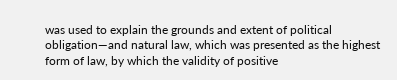was used to explain the grounds and extent of political obligation—and natural law, which was presented as the highest form of law, by which the validity of positive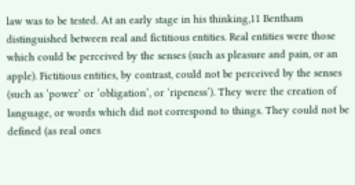law was to be tested. At an early stage in his thinking,11 Bentham distinguished between real and fictitious entities. Real entities were those which could be perceived by the senses (such as pleasure and pain, or an apple). Fictitious entities, by contrast, could not be perceived by the senses (such as ‘power’ or ‘obligation’, or ‘ripeness’). They were the creation of language, or words which did not correspond to things. They could not be defined (as real ones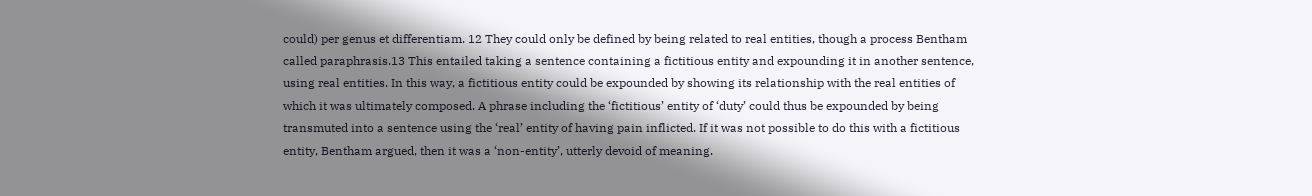could) per genus et differentiam. 12 They could only be defined by being related to real entities, though a process Bentham called paraphrasis.13 This entailed taking a sentence containing a fictitious entity and expounding it in another sentence, using real entities. In this way, a fictitious entity could be expounded by showing its relationship with the real entities of which it was ultimately composed. A phrase including the ‘fictitious’ entity of ‘duty’ could thus be expounded by being transmuted into a sentence using the ‘real’ entity of having pain inflicted. If it was not possible to do this with a fictitious entity, Bentham argued, then it was a ‘non-entity’, utterly devoid of meaning.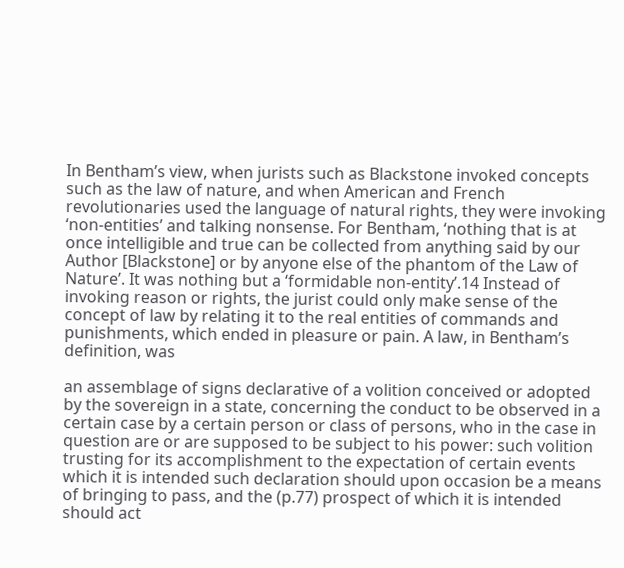In Bentham’s view, when jurists such as Blackstone invoked concepts such as the law of nature, and when American and French revolutionaries used the language of natural rights, they were invoking ‘non-entities’ and talking nonsense. For Bentham, ‘nothing that is at once intelligible and true can be collected from anything said by our Author [Blackstone] or by anyone else of the phantom of the Law of Nature’. It was nothing but a ‘formidable non-entity’.14 Instead of invoking reason or rights, the jurist could only make sense of the concept of law by relating it to the real entities of commands and punishments, which ended in pleasure or pain. A law, in Bentham’s definition, was

an assemblage of signs declarative of a volition conceived or adopted by the sovereign in a state, concerning the conduct to be observed in a certain case by a certain person or class of persons, who in the case in question are or are supposed to be subject to his power: such volition trusting for its accomplishment to the expectation of certain events which it is intended such declaration should upon occasion be a means of bringing to pass, and the (p.77) prospect of which it is intended should act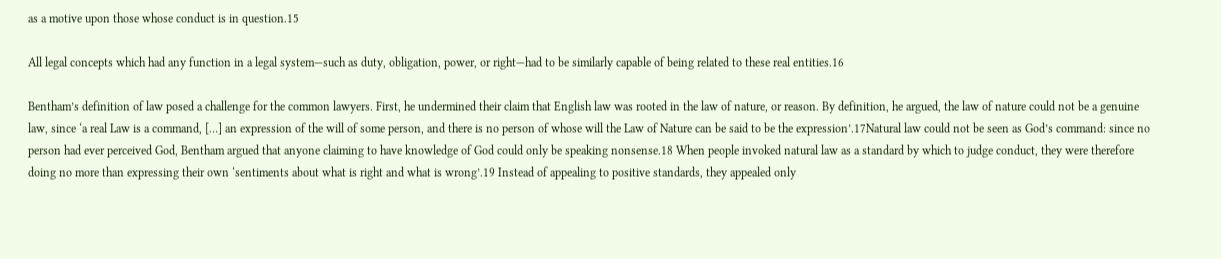as a motive upon those whose conduct is in question.15

All legal concepts which had any function in a legal system—such as duty, obligation, power, or right—had to be similarly capable of being related to these real entities.16

Bentham’s definition of law posed a challenge for the common lawyers. First, he undermined their claim that English law was rooted in the law of nature, or reason. By definition, he argued, the law of nature could not be a genuine law, since ‘a real Law is a command, […] an expression of the will of some person, and there is no person of whose will the Law of Nature can be said to be the expression’.17Natural law could not be seen as God’s command: since no person had ever perceived God, Bentham argued that anyone claiming to have knowledge of God could only be speaking nonsense.18 When people invoked natural law as a standard by which to judge conduct, they were therefore doing no more than expressing their own ‘sentiments about what is right and what is wrong’.19 Instead of appealing to positive standards, they appealed only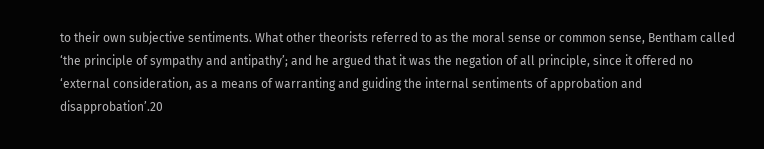to their own subjective sentiments. What other theorists referred to as the moral sense or common sense, Bentham called ‘the principle of sympathy and antipathy’; and he argued that it was the negation of all principle, since it offered no ‘external consideration, as a means of warranting and guiding the internal sentiments of approbation and disapprobation’.20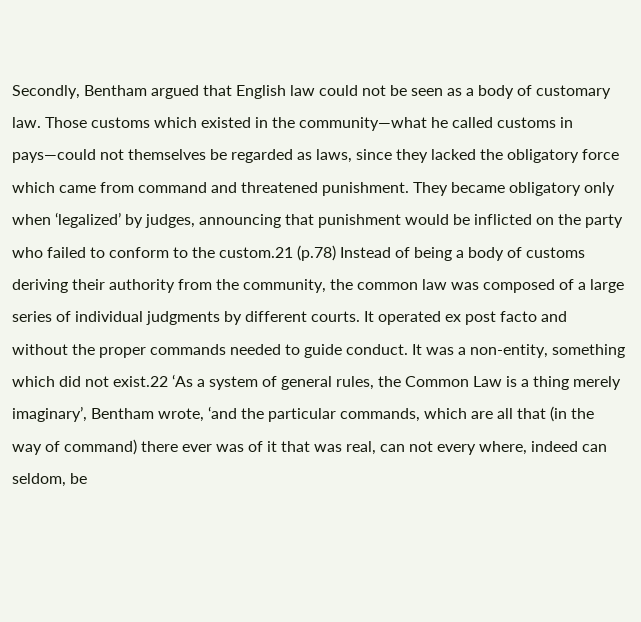Secondly, Bentham argued that English law could not be seen as a body of customary law. Those customs which existed in the community—what he called customs in pays—could not themselves be regarded as laws, since they lacked the obligatory force which came from command and threatened punishment. They became obligatory only when ‘legalized’ by judges, announcing that punishment would be inflicted on the party who failed to conform to the custom.21 (p.78) Instead of being a body of customs deriving their authority from the community, the common law was composed of a large series of individual judgments by different courts. It operated ex post facto and without the proper commands needed to guide conduct. It was a non-entity, something which did not exist.22 ‘As a system of general rules, the Common Law is a thing merely imaginary’, Bentham wrote, ‘and the particular commands, which are all that (in the way of command) there ever was of it that was real, can not every where, indeed can seldom, be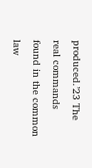produced.’23 The real commands found in the common law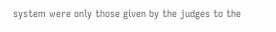system were only those given by the judges to the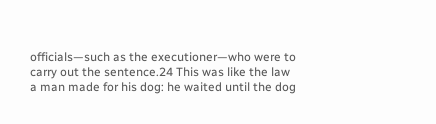officials—such as the executioner—who were to carry out the sentence.24 This was like the law a man made for his dog: he waited until the dog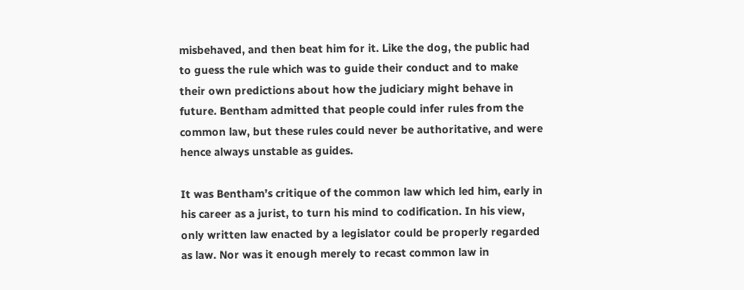misbehaved, and then beat him for it. Like the dog, the public had to guess the rule which was to guide their conduct and to make their own predictions about how the judiciary might behave in future. Bentham admitted that people could infer rules from the common law, but these rules could never be authoritative, and were hence always unstable as guides.

It was Bentham’s critique of the common law which led him, early in his career as a jurist, to turn his mind to codification. In his view, only written law enacted by a legislator could be properly regarded as law. Nor was it enough merely to recast common law in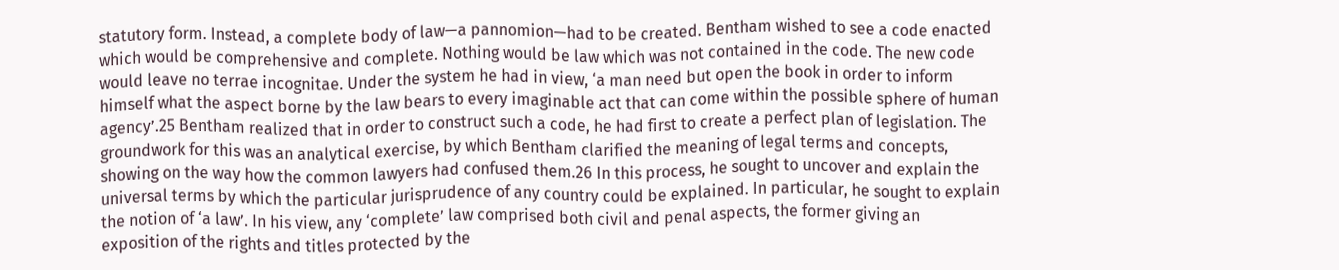statutory form. Instead, a complete body of law—a pannomion—had to be created. Bentham wished to see a code enacted which would be comprehensive and complete. Nothing would be law which was not contained in the code. The new code would leave no terrae incognitae. Under the system he had in view, ‘a man need but open the book in order to inform himself what the aspect borne by the law bears to every imaginable act that can come within the possible sphere of human agency’.25 Bentham realized that in order to construct such a code, he had first to create a perfect plan of legislation. The groundwork for this was an analytical exercise, by which Bentham clarified the meaning of legal terms and concepts, showing on the way how the common lawyers had confused them.26 In this process, he sought to uncover and explain the universal terms by which the particular jurisprudence of any country could be explained. In particular, he sought to explain the notion of ‘a law’. In his view, any ‘complete’ law comprised both civil and penal aspects, the former giving an exposition of the rights and titles protected by the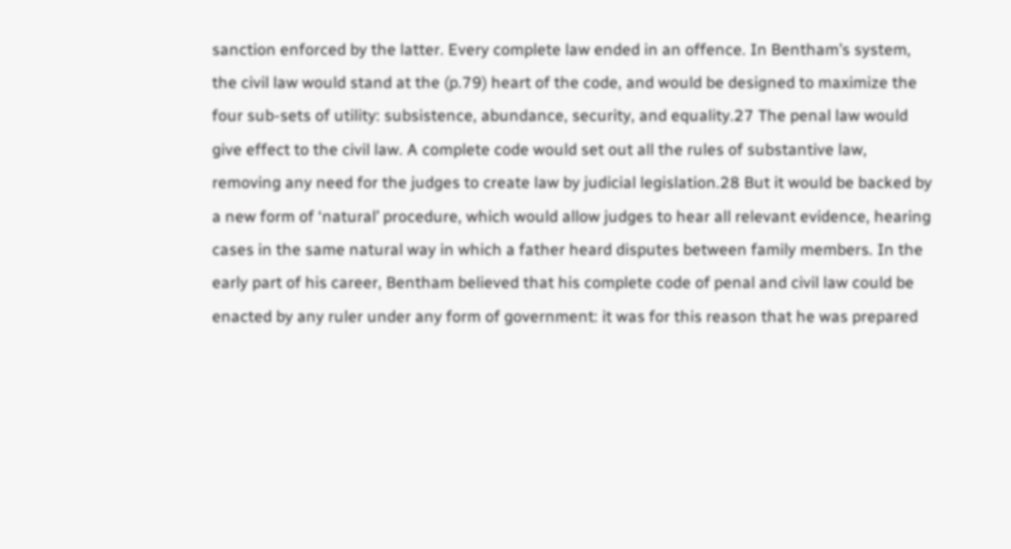sanction enforced by the latter. Every complete law ended in an offence. In Bentham’s system, the civil law would stand at the (p.79) heart of the code, and would be designed to maximize the four sub-sets of utility: subsistence, abundance, security, and equality.27 The penal law would give effect to the civil law. A complete code would set out all the rules of substantive law, removing any need for the judges to create law by judicial legislation.28 But it would be backed by a new form of ‘natural’ procedure, which would allow judges to hear all relevant evidence, hearing cases in the same natural way in which a father heard disputes between family members. In the early part of his career, Bentham believed that his complete code of penal and civil law could be enacted by any ruler under any form of government: it was for this reason that he was prepared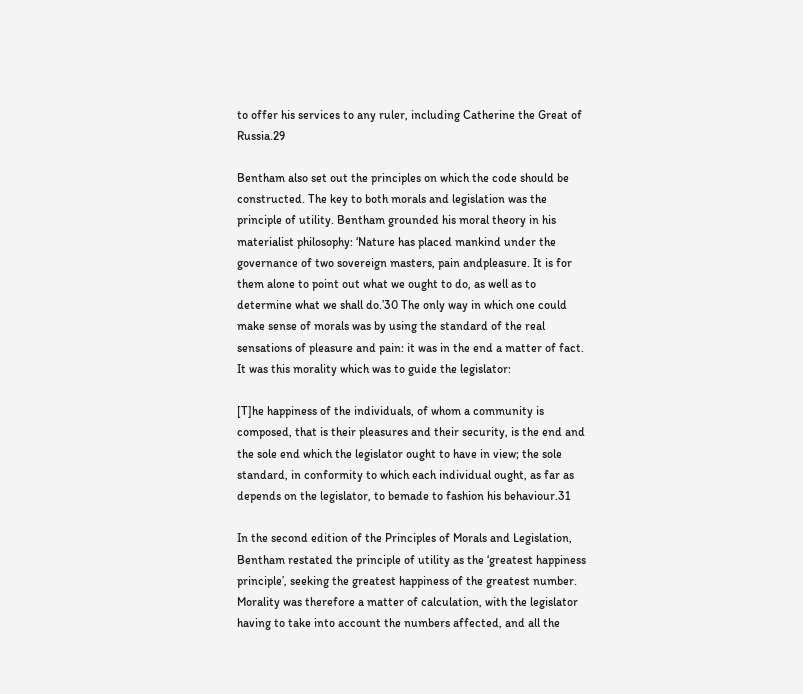to offer his services to any ruler, including Catherine the Great of Russia.29

Bentham also set out the principles on which the code should be constructed. The key to both morals and legislation was the principle of utility. Bentham grounded his moral theory in his materialist philosophy: ‘Nature has placed mankind under the governance of two sovereign masters, pain andpleasure. It is for them alone to point out what we ought to do, as well as to determine what we shall do.’30 The only way in which one could make sense of morals was by using the standard of the real sensations of pleasure and pain: it was in the end a matter of fact. It was this morality which was to guide the legislator:

[T]he happiness of the individuals, of whom a community is composed, that is their pleasures and their security, is the end and the sole end which the legislator ought to have in view; the sole standard, in conformity to which each individual ought, as far as depends on the legislator, to bemade to fashion his behaviour.31

In the second edition of the Principles of Morals and Legislation, Bentham restated the principle of utility as the ‘greatest happiness principle’, seeking the greatest happiness of the greatest number. Morality was therefore a matter of calculation, with the legislator having to take into account the numbers affected, and all the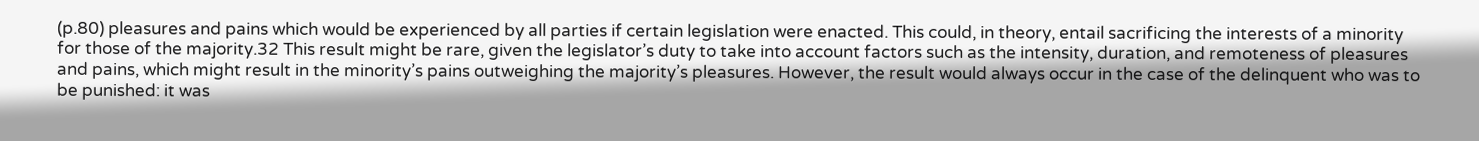(p.80) pleasures and pains which would be experienced by all parties if certain legislation were enacted. This could, in theory, entail sacrificing the interests of a minority for those of the majority.32 This result might be rare, given the legislator’s duty to take into account factors such as the intensity, duration, and remoteness of pleasures and pains, which might result in the minority’s pains outweighing the majority’s pleasures. However, the result would always occur in the case of the delinquent who was to be punished: it was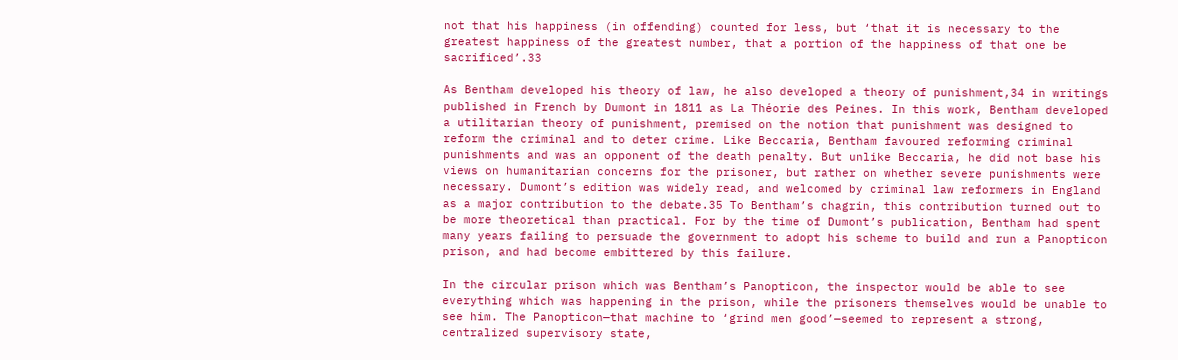not that his happiness (in offending) counted for less, but ‘that it is necessary to the greatest happiness of the greatest number, that a portion of the happiness of that one be sacrificed’.33

As Bentham developed his theory of law, he also developed a theory of punishment,34 in writings published in French by Dumont in 1811 as La Théorie des Peines. In this work, Bentham developed a utilitarian theory of punishment, premised on the notion that punishment was designed to reform the criminal and to deter crime. Like Beccaria, Bentham favoured reforming criminal punishments and was an opponent of the death penalty. But unlike Beccaria, he did not base his views on humanitarian concerns for the prisoner, but rather on whether severe punishments were necessary. Dumont’s edition was widely read, and welcomed by criminal law reformers in England as a major contribution to the debate.35 To Bentham’s chagrin, this contribution turned out to be more theoretical than practical. For by the time of Dumont’s publication, Bentham had spent many years failing to persuade the government to adopt his scheme to build and run a Panopticon prison, and had become embittered by this failure.

In the circular prison which was Bentham’s Panopticon, the inspector would be able to see everything which was happening in the prison, while the prisoners themselves would be unable to see him. The Panopticon—that machine to ‘grind men good’—seemed to represent a strong, centralized supervisory state,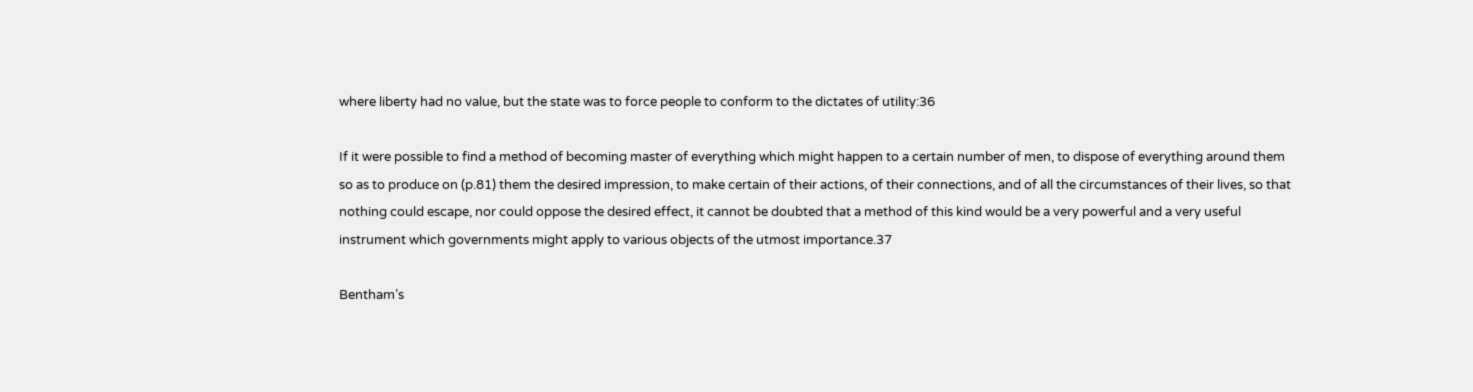where liberty had no value, but the state was to force people to conform to the dictates of utility:36

If it were possible to find a method of becoming master of everything which might happen to a certain number of men, to dispose of everything around them so as to produce on (p.81) them the desired impression, to make certain of their actions, of their connections, and of all the circumstances of their lives, so that nothing could escape, nor could oppose the desired effect, it cannot be doubted that a method of this kind would be a very powerful and a very useful instrument which governments might apply to various objects of the utmost importance.37

Bentham’s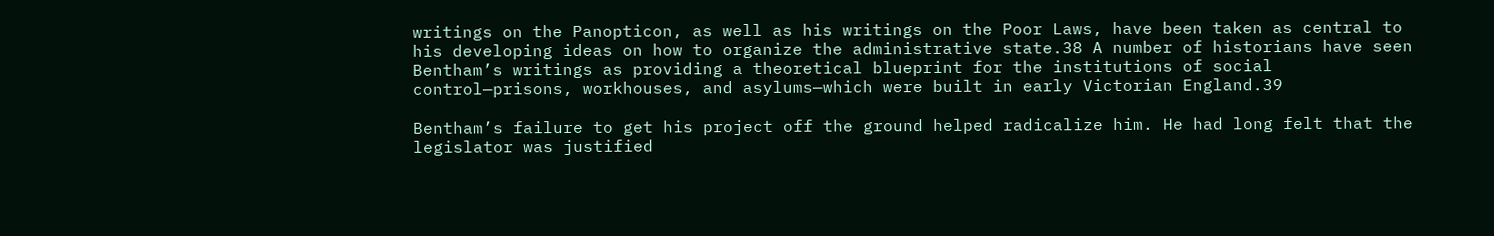writings on the Panopticon, as well as his writings on the Poor Laws, have been taken as central to his developing ideas on how to organize the administrative state.38 A number of historians have seen Bentham’s writings as providing a theoretical blueprint for the institutions of social control—prisons, workhouses, and asylums—which were built in early Victorian England.39

Bentham’s failure to get his project off the ground helped radicalize him. He had long felt that the legislator was justified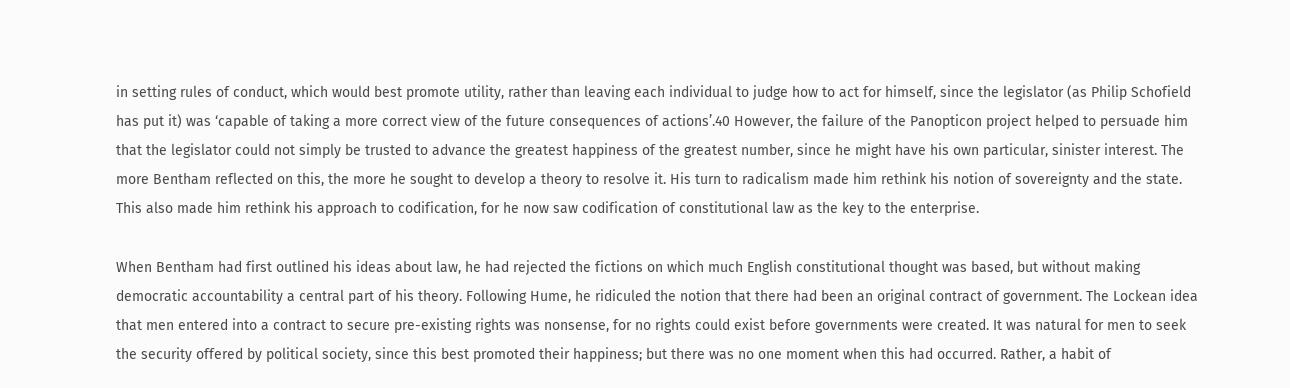in setting rules of conduct, which would best promote utility, rather than leaving each individual to judge how to act for himself, since the legislator (as Philip Schofield has put it) was ‘capable of taking a more correct view of the future consequences of actions’.40 However, the failure of the Panopticon project helped to persuade him that the legislator could not simply be trusted to advance the greatest happiness of the greatest number, since he might have his own particular, sinister interest. The more Bentham reflected on this, the more he sought to develop a theory to resolve it. His turn to radicalism made him rethink his notion of sovereignty and the state. This also made him rethink his approach to codification, for he now saw codification of constitutional law as the key to the enterprise.

When Bentham had first outlined his ideas about law, he had rejected the fictions on which much English constitutional thought was based, but without making democratic accountability a central part of his theory. Following Hume, he ridiculed the notion that there had been an original contract of government. The Lockean idea that men entered into a contract to secure pre-existing rights was nonsense, for no rights could exist before governments were created. It was natural for men to seek the security offered by political society, since this best promoted their happiness; but there was no one moment when this had occurred. Rather, a habit of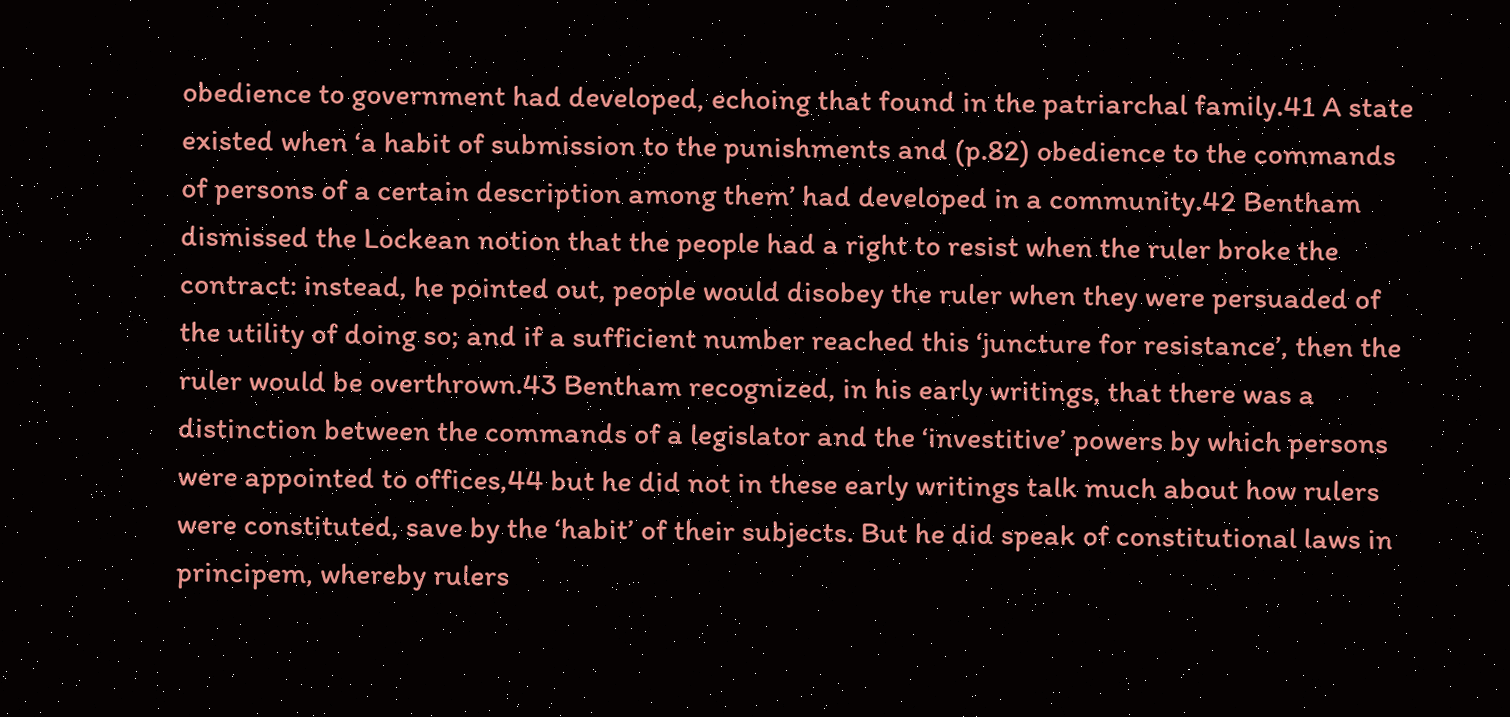obedience to government had developed, echoing that found in the patriarchal family.41 A state existed when ‘a habit of submission to the punishments and (p.82) obedience to the commands of persons of a certain description among them’ had developed in a community.42 Bentham dismissed the Lockean notion that the people had a right to resist when the ruler broke the contract: instead, he pointed out, people would disobey the ruler when they were persuaded of the utility of doing so; and if a sufficient number reached this ‘juncture for resistance’, then the ruler would be overthrown.43 Bentham recognized, in his early writings, that there was a distinction between the commands of a legislator and the ‘investitive’ powers by which persons were appointed to offices,44 but he did not in these early writings talk much about how rulers were constituted, save by the ‘habit’ of their subjects. But he did speak of constitutional laws in principem, whereby rulers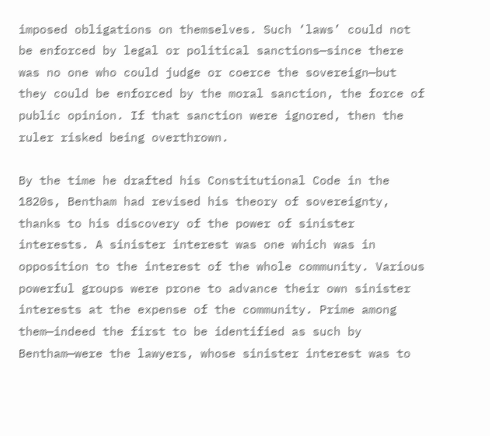imposed obligations on themselves. Such ‘laws’ could not be enforced by legal or political sanctions—since there was no one who could judge or coerce the sovereign—but they could be enforced by the moral sanction, the force of public opinion. If that sanction were ignored, then the ruler risked being overthrown.

By the time he drafted his Constitutional Code in the 1820s, Bentham had revised his theory of sovereignty, thanks to his discovery of the power of sinister interests. A sinister interest was one which was in opposition to the interest of the whole community. Various powerful groups were prone to advance their own sinister interests at the expense of the community. Prime among them—indeed the first to be identified as such by Bentham—were the lawyers, whose sinister interest was to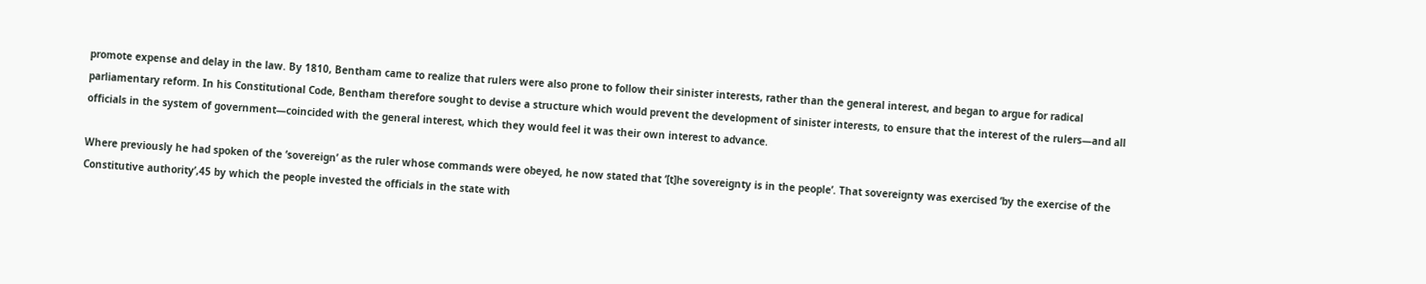promote expense and delay in the law. By 1810, Bentham came to realize that rulers were also prone to follow their sinister interests, rather than the general interest, and began to argue for radical parliamentary reform. In his Constitutional Code, Bentham therefore sought to devise a structure which would prevent the development of sinister interests, to ensure that the interest of the rulers—and all officials in the system of government—coincided with the general interest, which they would feel it was their own interest to advance.

Where previously he had spoken of the ‘sovereign’ as the ruler whose commands were obeyed, he now stated that ‘[t]he sovereignty is in the people’. That sovereignty was exercised ‘by the exercise of the Constitutive authority’,45 by which the people invested the officials in the state with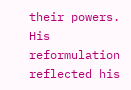their powers. His reformulation reflected his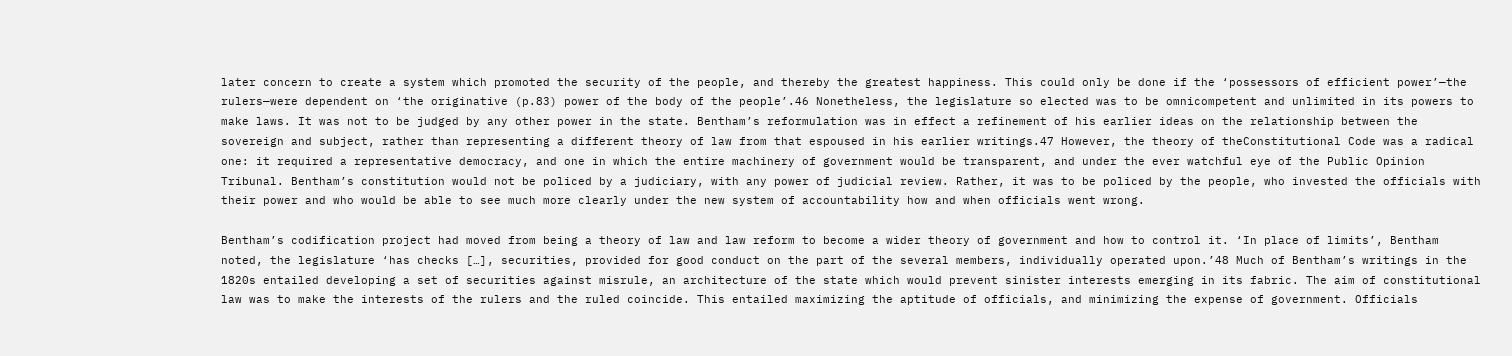later concern to create a system which promoted the security of the people, and thereby the greatest happiness. This could only be done if the ‘possessors of efficient power’—the rulers—were dependent on ‘the originative (p.83) power of the body of the people’.46 Nonetheless, the legislature so elected was to be omnicompetent and unlimited in its powers to make laws. It was not to be judged by any other power in the state. Bentham’s reformulation was in effect a refinement of his earlier ideas on the relationship between the sovereign and subject, rather than representing a different theory of law from that espoused in his earlier writings.47 However, the theory of theConstitutional Code was a radical one: it required a representative democracy, and one in which the entire machinery of government would be transparent, and under the ever watchful eye of the Public Opinion Tribunal. Bentham’s constitution would not be policed by a judiciary, with any power of judicial review. Rather, it was to be policed by the people, who invested the officials with their power and who would be able to see much more clearly under the new system of accountability how and when officials went wrong.

Bentham’s codification project had moved from being a theory of law and law reform to become a wider theory of government and how to control it. ‘In place of limits’, Bentham noted, the legislature ‘has checks […], securities, provided for good conduct on the part of the several members, individually operated upon.’48 Much of Bentham’s writings in the 1820s entailed developing a set of securities against misrule, an architecture of the state which would prevent sinister interests emerging in its fabric. The aim of constitutional law was to make the interests of the rulers and the ruled coincide. This entailed maximizing the aptitude of officials, and minimizing the expense of government. Officials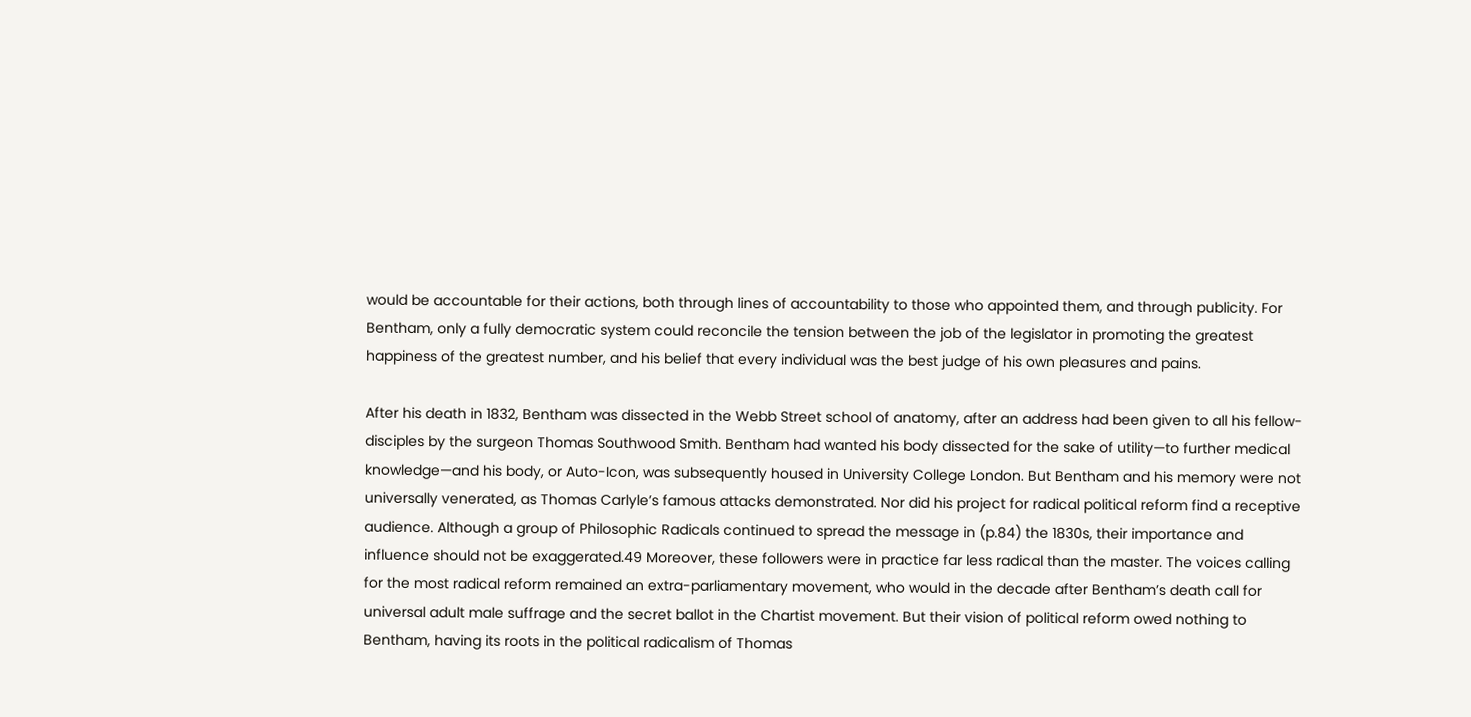would be accountable for their actions, both through lines of accountability to those who appointed them, and through publicity. For Bentham, only a fully democratic system could reconcile the tension between the job of the legislator in promoting the greatest happiness of the greatest number, and his belief that every individual was the best judge of his own pleasures and pains.

After his death in 1832, Bentham was dissected in the Webb Street school of anatomy, after an address had been given to all his fellow-disciples by the surgeon Thomas Southwood Smith. Bentham had wanted his body dissected for the sake of utility—to further medical knowledge—and his body, or Auto-Icon, was subsequently housed in University College London. But Bentham and his memory were not universally venerated, as Thomas Carlyle’s famous attacks demonstrated. Nor did his project for radical political reform find a receptive audience. Although a group of Philosophic Radicals continued to spread the message in (p.84) the 1830s, their importance and influence should not be exaggerated.49 Moreover, these followers were in practice far less radical than the master. The voices calling for the most radical reform remained an extra-parliamentary movement, who would in the decade after Bentham’s death call for universal adult male suffrage and the secret ballot in the Chartist movement. But their vision of political reform owed nothing to Bentham, having its roots in the political radicalism of Thomas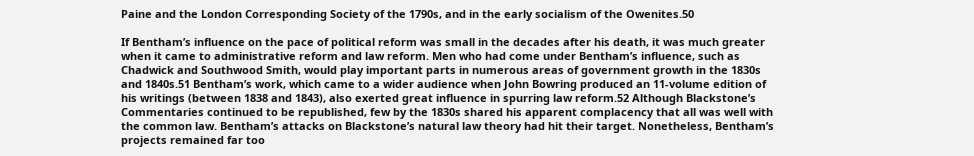Paine and the London Corresponding Society of the 1790s, and in the early socialism of the Owenites.50

If Bentham’s influence on the pace of political reform was small in the decades after his death, it was much greater when it came to administrative reform and law reform. Men who had come under Bentham’s influence, such as Chadwick and Southwood Smith, would play important parts in numerous areas of government growth in the 1830s and 1840s.51 Bentham’s work, which came to a wider audience when John Bowring produced an 11-volume edition of his writings (between 1838 and 1843), also exerted great influence in spurring law reform.52 Although Blackstone’s Commentaries continued to be republished, few by the 1830s shared his apparent complacency that all was well with the common law. Bentham’s attacks on Blackstone’s natural law theory had hit their target. Nonetheless, Bentham’s projects remained far too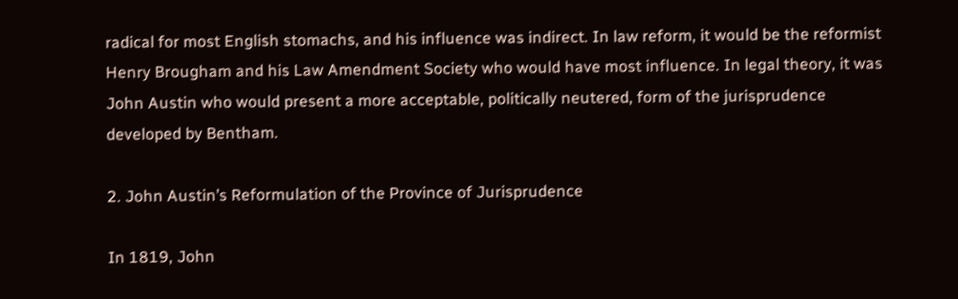radical for most English stomachs, and his influence was indirect. In law reform, it would be the reformist Henry Brougham and his Law Amendment Society who would have most influence. In legal theory, it was John Austin who would present a more acceptable, politically neutered, form of the jurisprudence developed by Bentham.

2. John Austin’s Reformulation of the Province of Jurisprudence

In 1819, John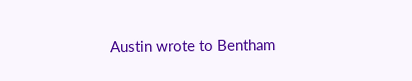Austin wrote to Bentham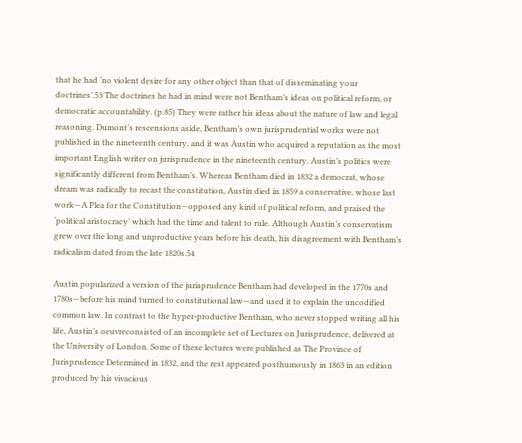that he had ‘no violent desire for any other object than that of disseminating your doctrines’.53 The doctrines he had in mind were not Bentham’s ideas on political reform, or democratic accountability. (p.85) They were rather his ideas about the nature of law and legal reasoning. Dumont’s rescensions aside, Bentham’s own jurisprudential works were not published in the nineteenth century, and it was Austin who acquired a reputation as the most important English writer on jurisprudence in the nineteenth century. Austin’s politics were significantly different from Bentham’s. Whereas Bentham died in 1832 a democrat, whose dream was radically to recast the constitution, Austin died in 1859 a conservative, whose last work—A Plea for the Constitution—opposed any kind of political reform, and praised the ‘political aristocracy’ which had the time and talent to rule. Although Austin’s conservatism grew over the long and unproductive years before his death, his disagreement with Bentham’s radicalism dated from the late 1820s.54

Austin popularized a version of the jurisprudence Bentham had developed in the 1770s and 1780s—before his mind turned to constitutional law—and used it to explain the uncodified common law. In contrast to the hyper-productive Bentham, who never stopped writing all his life, Austin’s oeuvreconsisted of an incomplete set of Lectures on Jurisprudence, delivered at the University of London. Some of these lectures were published as The Province of Jurisprudence Determined in 1832, and the rest appeared posthumously in 1863 in an edition produced by his vivacious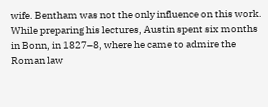wife. Bentham was not the only influence on this work. While preparing his lectures, Austin spent six months in Bonn, in 1827–8, where he came to admire the Roman law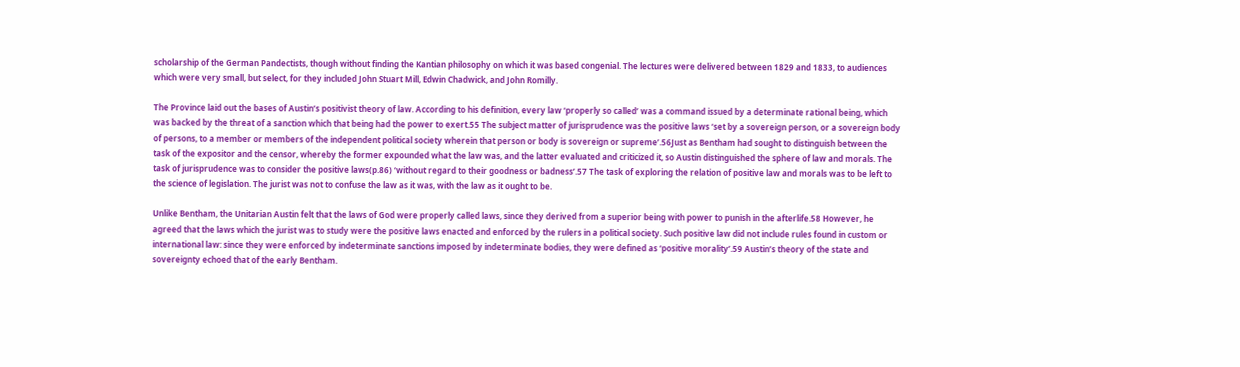scholarship of the German Pandectists, though without finding the Kantian philosophy on which it was based congenial. The lectures were delivered between 1829 and 1833, to audiences which were very small, but select, for they included John Stuart Mill, Edwin Chadwick, and John Romilly.

The Province laid out the bases of Austin’s positivist theory of law. According to his definition, every law ‘properly so called’ was a command issued by a determinate rational being, which was backed by the threat of a sanction which that being had the power to exert.55 The subject matter of jurisprudence was the positive laws ‘set by a sovereign person, or a sovereign body of persons, to a member or members of the independent political society wherein that person or body is sovereign or supreme’.56Just as Bentham had sought to distinguish between the task of the expositor and the censor, whereby the former expounded what the law was, and the latter evaluated and criticized it, so Austin distinguished the sphere of law and morals. The task of jurisprudence was to consider the positive laws(p.86) ‘without regard to their goodness or badness’.57 The task of exploring the relation of positive law and morals was to be left to the science of legislation. The jurist was not to confuse the law as it was, with the law as it ought to be.

Unlike Bentham, the Unitarian Austin felt that the laws of God were properly called laws, since they derived from a superior being with power to punish in the afterlife.58 However, he agreed that the laws which the jurist was to study were the positive laws enacted and enforced by the rulers in a political society. Such positive law did not include rules found in custom or international law: since they were enforced by indeterminate sanctions imposed by indeterminate bodies, they were defined as ‘positive morality’.59 Austin’s theory of the state and sovereignty echoed that of the early Bentham.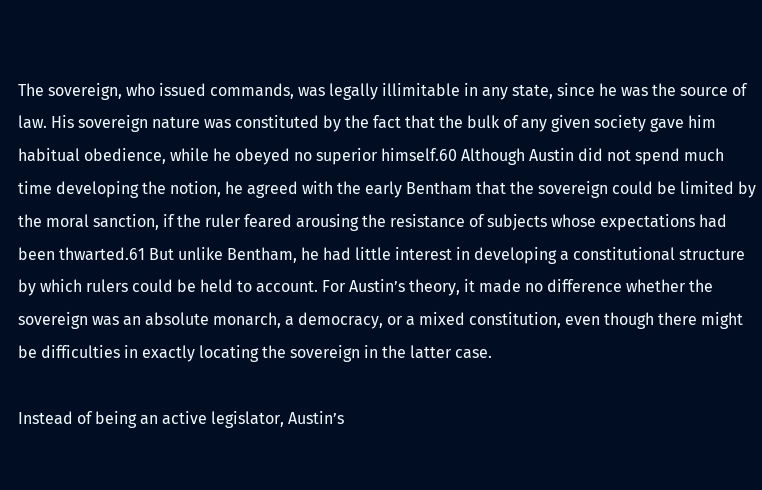The sovereign, who issued commands, was legally illimitable in any state, since he was the source of law. His sovereign nature was constituted by the fact that the bulk of any given society gave him habitual obedience, while he obeyed no superior himself.60 Although Austin did not spend much time developing the notion, he agreed with the early Bentham that the sovereign could be limited by the moral sanction, if the ruler feared arousing the resistance of subjects whose expectations had been thwarted.61 But unlike Bentham, he had little interest in developing a constitutional structure by which rulers could be held to account. For Austin’s theory, it made no difference whether the sovereign was an absolute monarch, a democracy, or a mixed constitution, even though there might be difficulties in exactly locating the sovereign in the latter case.

Instead of being an active legislator, Austin’s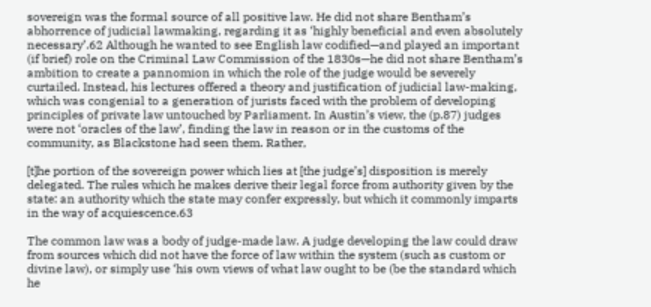sovereign was the formal source of all positive law. He did not share Bentham’s abhorrence of judicial lawmaking, regarding it as ‘highly beneficial and even absolutely necessary’.62 Although he wanted to see English law codified—and played an important (if brief) role on the Criminal Law Commission of the 1830s—he did not share Bentham’s ambition to create a pannomion in which the role of the judge would be severely curtailed. Instead, his lectures offered a theory and justification of judicial law-making, which was congenial to a generation of jurists faced with the problem of developing principles of private law untouched by Parliament. In Austin’s view, the (p.87) judges were not ‘oracles of the law’, finding the law in reason or in the customs of the community, as Blackstone had seen them. Rather,

[t]he portion of the sovereign power which lies at [the judge’s] disposition is merely delegated. The rules which he makes derive their legal force from authority given by the state: an authority which the state may confer expressly, but which it commonly imparts in the way of acquiescence.63

The common law was a body of judge-made law. A judge developing the law could draw from sources which did not have the force of law within the system (such as custom or divine law), or simply use ‘his own views of what law ought to be (be the standard which he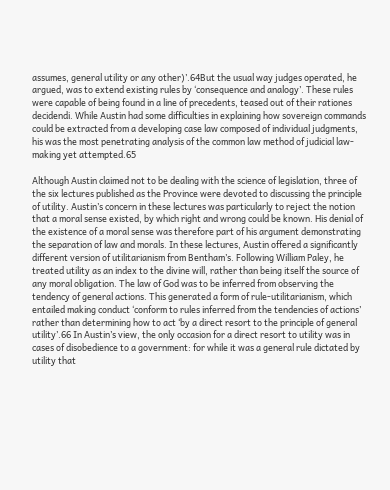assumes, general utility or any other)’.64But the usual way judges operated, he argued, was to extend existing rules by ‘consequence and analogy’. These rules were capable of being found in a line of precedents, teased out of their rationes decidendi. While Austin had some difficulties in explaining how sovereign commands could be extracted from a developing case law composed of individual judgments, his was the most penetrating analysis of the common law method of judicial law-making yet attempted.65

Although Austin claimed not to be dealing with the science of legislation, three of the six lectures published as the Province were devoted to discussing the principle of utility. Austin’s concern in these lectures was particularly to reject the notion that a moral sense existed, by which right and wrong could be known. His denial of the existence of a moral sense was therefore part of his argument demonstrating the separation of law and morals. In these lectures, Austin offered a significantly different version of utilitarianism from Bentham’s. Following William Paley, he treated utility as an index to the divine will, rather than being itself the source of any moral obligation. The law of God was to be inferred from observing the tendency of general actions. This generated a form of rule-utilitarianism, which entailed making conduct ‘conform to rules inferred from the tendencies of actions’ rather than determining how to act ‘by a direct resort to the principle of general utility’.66 In Austin’s view, the only occasion for a direct resort to utility was in cases of disobedience to a government: for while it was a general rule dictated by utility that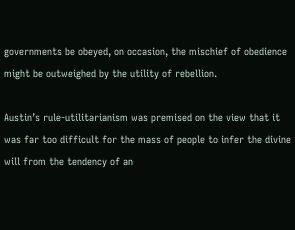governments be obeyed, on occasion, the mischief of obedience might be outweighed by the utility of rebellion.

Austin’s rule-utilitarianism was premised on the view that it was far too difficult for the mass of people to infer the divine will from the tendency of an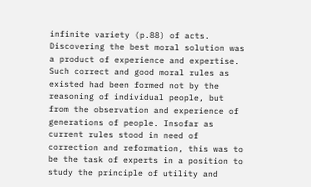infinite variety (p.88) of acts. Discovering the best moral solution was a product of experience and expertise. Such correct and good moral rules as existed had been formed not by the reasoning of individual people, but from the observation and experience of generations of people. Insofar as current rules stood in need of correction and reformation, this was to be the task of experts in a position to study the principle of utility and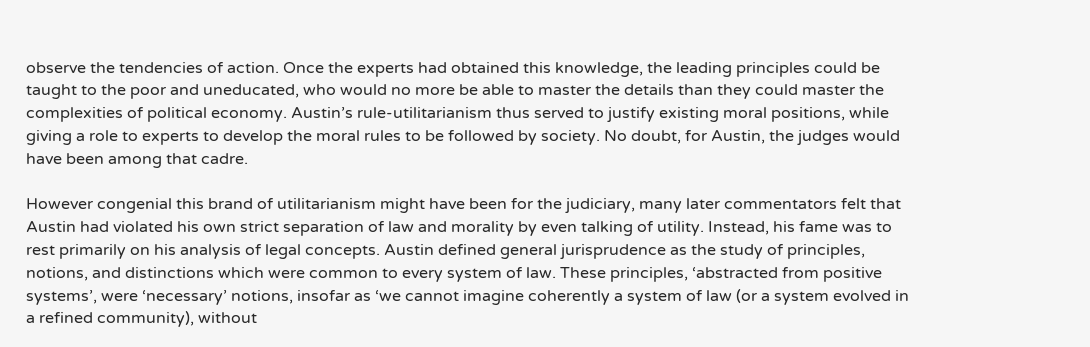observe the tendencies of action. Once the experts had obtained this knowledge, the leading principles could be taught to the poor and uneducated, who would no more be able to master the details than they could master the complexities of political economy. Austin’s rule-utilitarianism thus served to justify existing moral positions, while giving a role to experts to develop the moral rules to be followed by society. No doubt, for Austin, the judges would have been among that cadre.

However congenial this brand of utilitarianism might have been for the judiciary, many later commentators felt that Austin had violated his own strict separation of law and morality by even talking of utility. Instead, his fame was to rest primarily on his analysis of legal concepts. Austin defined general jurisprudence as the study of principles, notions, and distinctions which were common to every system of law. These principles, ‘abstracted from positive systems’, were ‘necessary’ notions, insofar as ‘we cannot imagine coherently a system of law (or a system evolved in a refined community), without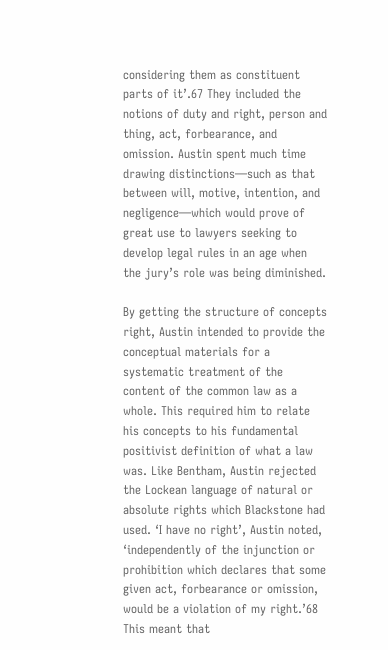considering them as constituent parts of it’.67 They included the notions of duty and right, person and thing, act, forbearance, and omission. Austin spent much time drawing distinctions—such as that between will, motive, intention, and negligence—which would prove of great use to lawyers seeking to develop legal rules in an age when the jury’s role was being diminished.

By getting the structure of concepts right, Austin intended to provide the conceptual materials for a systematic treatment of the content of the common law as a whole. This required him to relate his concepts to his fundamental positivist definition of what a law was. Like Bentham, Austin rejected the Lockean language of natural or absolute rights which Blackstone had used. ‘I have no right’, Austin noted, ‘independently of the injunction or prohibition which declares that some given act, forbearance or omission, would be a violation of my right.’68 This meant that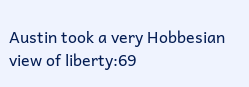Austin took a very Hobbesian view of liberty:69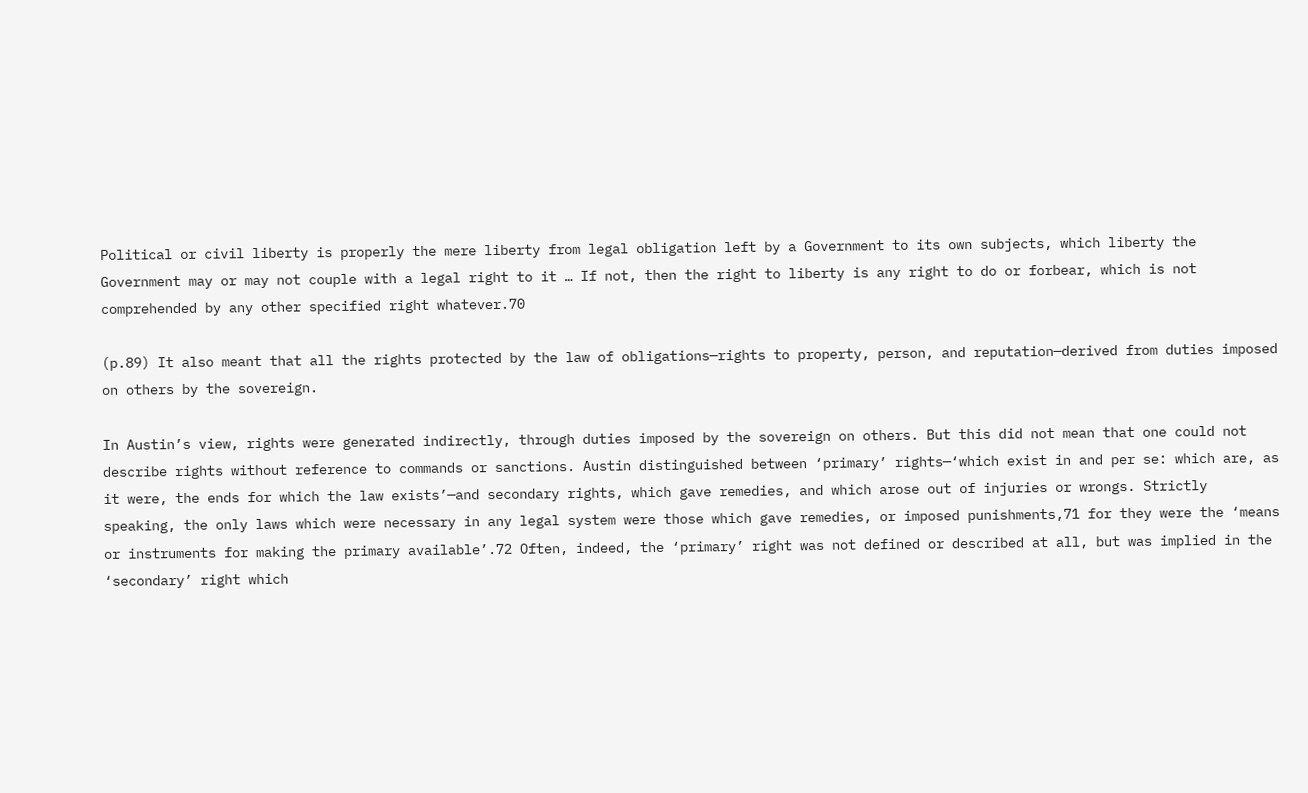Political or civil liberty is properly the mere liberty from legal obligation left by a Government to its own subjects, which liberty the Government may or may not couple with a legal right to it … If not, then the right to liberty is any right to do or forbear, which is not comprehended by any other specified right whatever.70

(p.89) It also meant that all the rights protected by the law of obligations—rights to property, person, and reputation—derived from duties imposed on others by the sovereign.

In Austin’s view, rights were generated indirectly, through duties imposed by the sovereign on others. But this did not mean that one could not describe rights without reference to commands or sanctions. Austin distinguished between ‘primary’ rights—‘which exist in and per se: which are, as it were, the ends for which the law exists’—and secondary rights, which gave remedies, and which arose out of injuries or wrongs. Strictly speaking, the only laws which were necessary in any legal system were those which gave remedies, or imposed punishments,71 for they were the ‘means or instruments for making the primary available’.72 Often, indeed, the ‘primary’ right was not defined or described at all, but was implied in the ‘secondary’ right which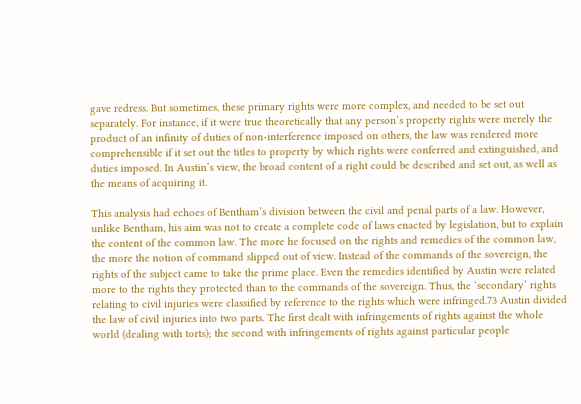gave redress. But sometimes, these primary rights were more complex, and needed to be set out separately. For instance, if it were true theoretically that any person’s property rights were merely the product of an infinity of duties of non-interference imposed on others, the law was rendered more comprehensible if it set out the titles to property by which rights were conferred and extinguished, and duties imposed. In Austin’s view, the broad content of a right could be described and set out, as well as the means of acquiring it.

This analysis had echoes of Bentham’s division between the civil and penal parts of a law. However, unlike Bentham, his aim was not to create a complete code of laws enacted by legislation, but to explain the content of the common law. The more he focused on the rights and remedies of the common law, the more the notion of command slipped out of view. Instead of the commands of the sovereign, the rights of the subject came to take the prime place. Even the remedies identified by Austin were related more to the rights they protected than to the commands of the sovereign. Thus, the ‘secondary’ rights relating to civil injuries were classified by reference to the rights which were infringed.73 Austin divided the law of civil injuries into two parts. The first dealt with infringements of rights against the whole world (dealing with torts); the second with infringements of rights against particular people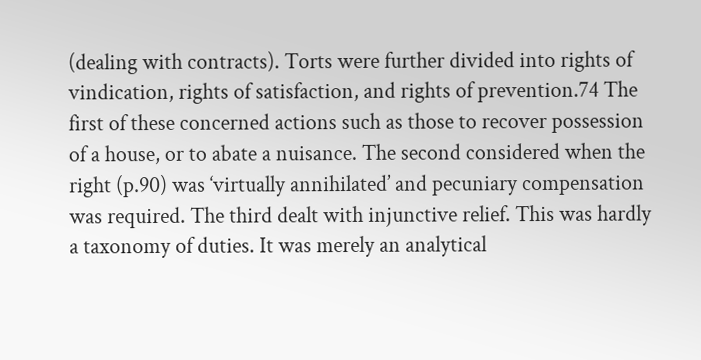(dealing with contracts). Torts were further divided into rights of vindication, rights of satisfaction, and rights of prevention.74 The first of these concerned actions such as those to recover possession of a house, or to abate a nuisance. The second considered when the right (p.90) was ‘virtually annihilated’ and pecuniary compensation was required. The third dealt with injunctive relief. This was hardly a taxonomy of duties. It was merely an analytical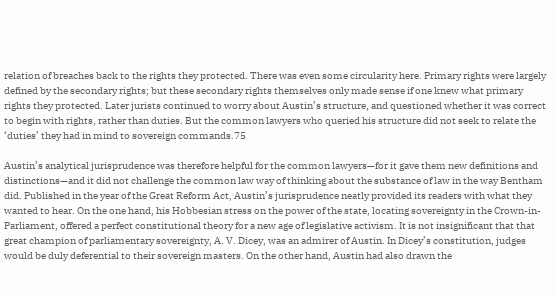relation of breaches back to the rights they protected. There was even some circularity here. Primary rights were largely defined by the secondary rights; but these secondary rights themselves only made sense if one knew what primary rights they protected. Later jurists continued to worry about Austin’s structure, and questioned whether it was correct to begin with rights, rather than duties. But the common lawyers who queried his structure did not seek to relate the ‘duties’ they had in mind to sovereign commands.75

Austin’s analytical jurisprudence was therefore helpful for the common lawyers—for it gave them new definitions and distinctions—and it did not challenge the common law way of thinking about the substance of law in the way Bentham did. Published in the year of the Great Reform Act, Austin’s jurisprudence neatly provided its readers with what they wanted to hear. On the one hand, his Hobbesian stress on the power of the state, locating sovereignty in the Crown-in-Parliament, offered a perfect constitutional theory for a new age of legislative activism. It is not insignificant that that great champion of parliamentary sovereignty, A. V. Dicey, was an admirer of Austin. In Dicey’s constitution, judges would be duly deferential to their sovereign masters. On the other hand, Austin had also drawn the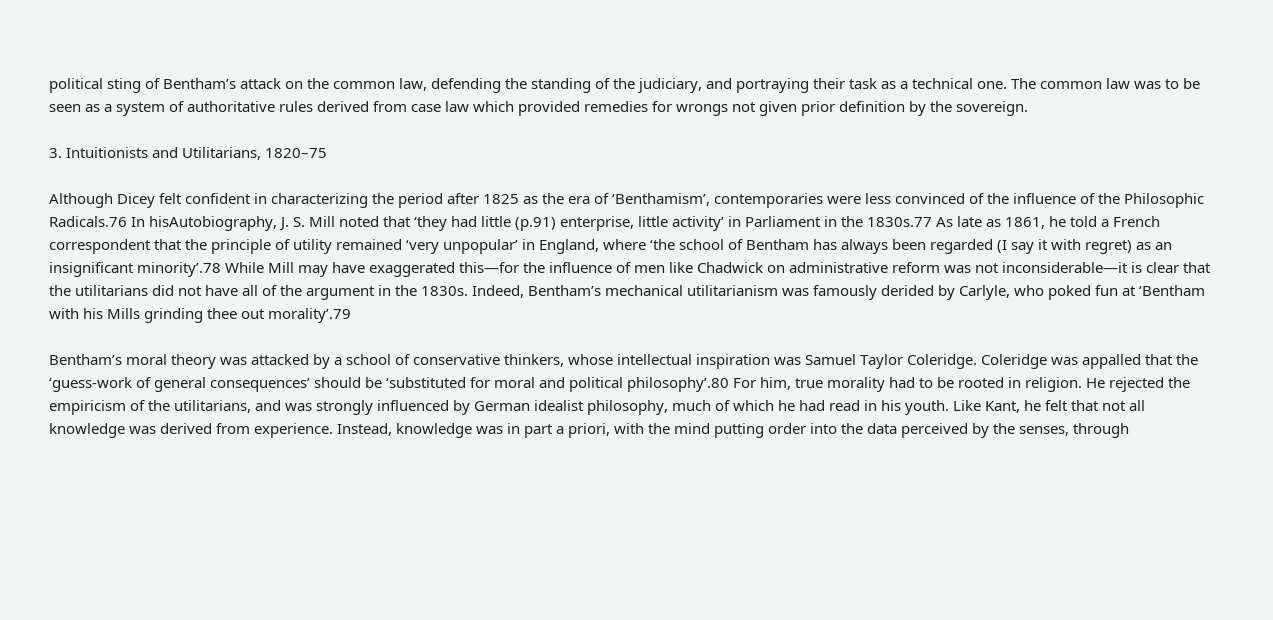political sting of Bentham’s attack on the common law, defending the standing of the judiciary, and portraying their task as a technical one. The common law was to be seen as a system of authoritative rules derived from case law which provided remedies for wrongs not given prior definition by the sovereign.

3. Intuitionists and Utilitarians, 1820–75

Although Dicey felt confident in characterizing the period after 1825 as the era of ‘Benthamism’, contemporaries were less convinced of the influence of the Philosophic Radicals.76 In hisAutobiography, J. S. Mill noted that ‘they had little (p.91) enterprise, little activity’ in Parliament in the 1830s.77 As late as 1861, he told a French correspondent that the principle of utility remained ‘very unpopular’ in England, where ‘the school of Bentham has always been regarded (I say it with regret) as an insignificant minority’.78 While Mill may have exaggerated this—for the influence of men like Chadwick on administrative reform was not inconsiderable—it is clear that the utilitarians did not have all of the argument in the 1830s. Indeed, Bentham’s mechanical utilitarianism was famously derided by Carlyle, who poked fun at ‘Bentham with his Mills grinding thee out morality’.79

Bentham’s moral theory was attacked by a school of conservative thinkers, whose intellectual inspiration was Samuel Taylor Coleridge. Coleridge was appalled that the ‘guess-work of general consequences’ should be ‘substituted for moral and political philosophy’.80 For him, true morality had to be rooted in religion. He rejected the empiricism of the utilitarians, and was strongly influenced by German idealist philosophy, much of which he had read in his youth. Like Kant, he felt that not all knowledge was derived from experience. Instead, knowledge was in part a priori, with the mind putting order into the data perceived by the senses, through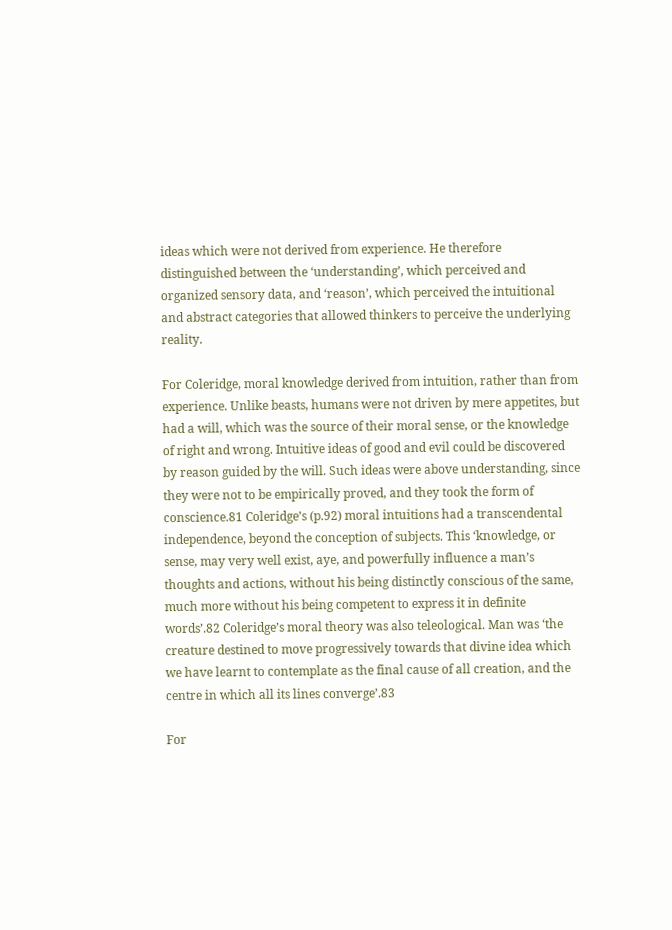ideas which were not derived from experience. He therefore distinguished between the ‘understanding’, which perceived and organized sensory data, and ‘reason’, which perceived the intuitional and abstract categories that allowed thinkers to perceive the underlying reality.

For Coleridge, moral knowledge derived from intuition, rather than from experience. Unlike beasts, humans were not driven by mere appetites, but had a will, which was the source of their moral sense, or the knowledge of right and wrong. Intuitive ideas of good and evil could be discovered by reason guided by the will. Such ideas were above understanding, since they were not to be empirically proved, and they took the form of conscience.81 Coleridge’s (p.92) moral intuitions had a transcendental independence, beyond the conception of subjects. This ‘knowledge, or sense, may very well exist, aye, and powerfully influence a man’s thoughts and actions, without his being distinctly conscious of the same, much more without his being competent to express it in definite words’.82 Coleridge’s moral theory was also teleological. Man was ‘the creature destined to move progressively towards that divine idea which we have learnt to contemplate as the final cause of all creation, and the centre in which all its lines converge’.83

For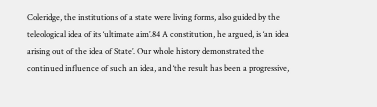Coleridge, the institutions of a state were living forms, also guided by the teleological idea of its ‘ultimate aim’.84 A constitution, he argued, is ‘an idea arising out of the idea of State’. Our whole history demonstrated the continued influence of such an idea, and ‘the result has been a progressive,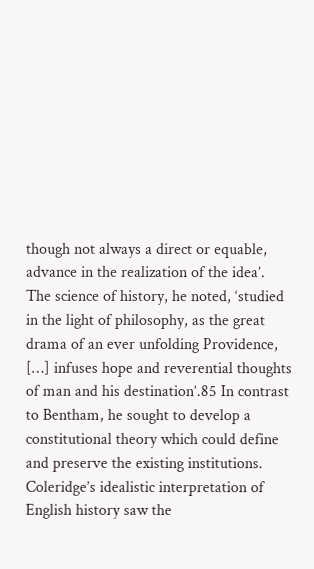though not always a direct or equable, advance in the realization of the idea’. The science of history, he noted, ‘studied in the light of philosophy, as the great drama of an ever unfolding Providence, […] infuses hope and reverential thoughts of man and his destination’.85 In contrast to Bentham, he sought to develop a constitutional theory which could define and preserve the existing institutions. Coleridge’s idealistic interpretation of English history saw the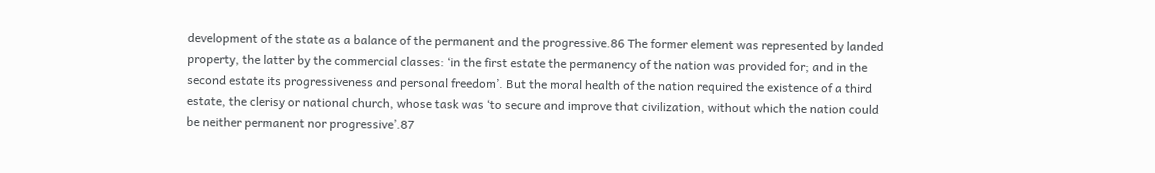development of the state as a balance of the permanent and the progressive.86 The former element was represented by landed property, the latter by the commercial classes: ‘in the first estate the permanency of the nation was provided for; and in the second estate its progressiveness and personal freedom’. But the moral health of the nation required the existence of a third estate, the clerisy or national church, whose task was ‘to secure and improve that civilization, without which the nation could be neither permanent nor progressive’.87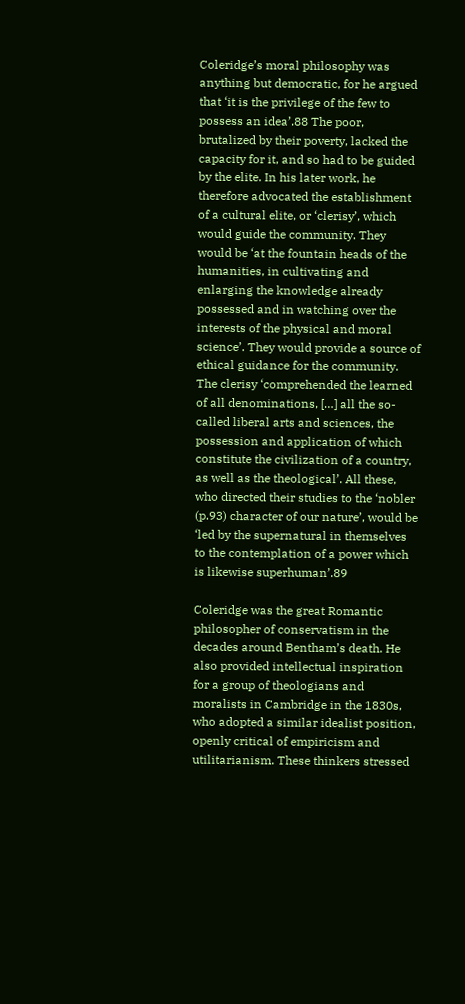Coleridge’s moral philosophy was anything but democratic, for he argued that ‘it is the privilege of the few to possess an idea’.88 The poor, brutalized by their poverty, lacked the capacity for it, and so had to be guided by the elite. In his later work, he therefore advocated the establishment of a cultural elite, or ‘clerisy’, which would guide the community. They would be ‘at the fountain heads of the humanities, in cultivating and enlarging the knowledge already possessed and in watching over the interests of the physical and moral science’. They would provide a source of ethical guidance for the community. The clerisy ‘comprehended the learned of all denominations, […] all the so-called liberal arts and sciences, the possession and application of which constitute the civilization of a country, as well as the theological’. All these, who directed their studies to the ‘nobler (p.93) character of our nature’, would be ‘led by the supernatural in themselves to the contemplation of a power which is likewise superhuman’.89

Coleridge was the great Romantic philosopher of conservatism in the decades around Bentham’s death. He also provided intellectual inspiration for a group of theologians and moralists in Cambridge in the 1830s, who adopted a similar idealist position, openly critical of empiricism and utilitarianism. These thinkers stressed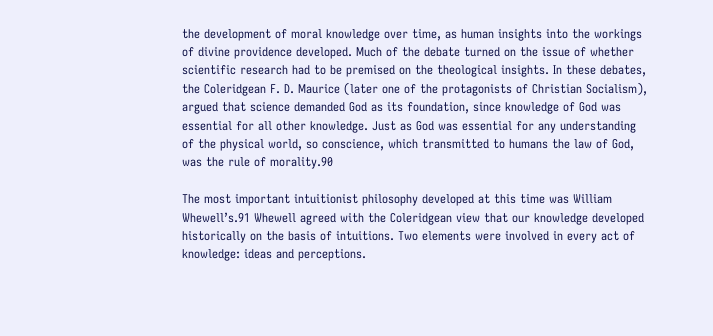the development of moral knowledge over time, as human insights into the workings of divine providence developed. Much of the debate turned on the issue of whether scientific research had to be premised on the theological insights. In these debates, the Coleridgean F. D. Maurice (later one of the protagonists of Christian Socialism), argued that science demanded God as its foundation, since knowledge of God was essential for all other knowledge. Just as God was essential for any understanding of the physical world, so conscience, which transmitted to humans the law of God, was the rule of morality.90

The most important intuitionist philosophy developed at this time was William Whewell’s.91 Whewell agreed with the Coleridgean view that our knowledge developed historically on the basis of intuitions. Two elements were involved in every act of knowledge: ideas and perceptions.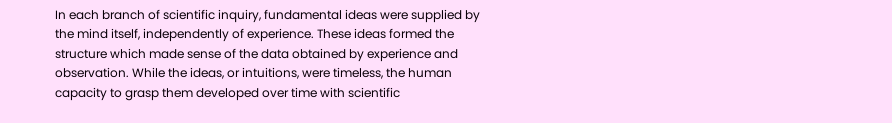In each branch of scientific inquiry, fundamental ideas were supplied by the mind itself, independently of experience. These ideas formed the structure which made sense of the data obtained by experience and observation. While the ideas, or intuitions, were timeless, the human capacity to grasp them developed over time with scientific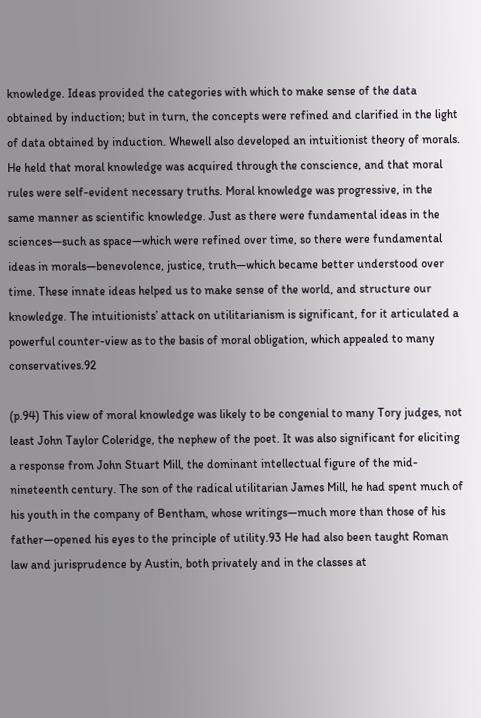knowledge. Ideas provided the categories with which to make sense of the data obtained by induction; but in turn, the concepts were refined and clarified in the light of data obtained by induction. Whewell also developed an intuitionist theory of morals. He held that moral knowledge was acquired through the conscience, and that moral rules were self-evident necessary truths. Moral knowledge was progressive, in the same manner as scientific knowledge. Just as there were fundamental ideas in the sciences—such as space—which were refined over time, so there were fundamental ideas in morals—benevolence, justice, truth—which became better understood over time. These innate ideas helped us to make sense of the world, and structure our knowledge. The intuitionists’ attack on utilitarianism is significant, for it articulated a powerful counter-view as to the basis of moral obligation, which appealed to many conservatives.92

(p.94) This view of moral knowledge was likely to be congenial to many Tory judges, not least John Taylor Coleridge, the nephew of the poet. It was also significant for eliciting a response from John Stuart Mill, the dominant intellectual figure of the mid-nineteenth century. The son of the radical utilitarian James Mill, he had spent much of his youth in the company of Bentham, whose writings—much more than those of his father—opened his eyes to the principle of utility.93 He had also been taught Roman law and jurisprudence by Austin, both privately and in the classes at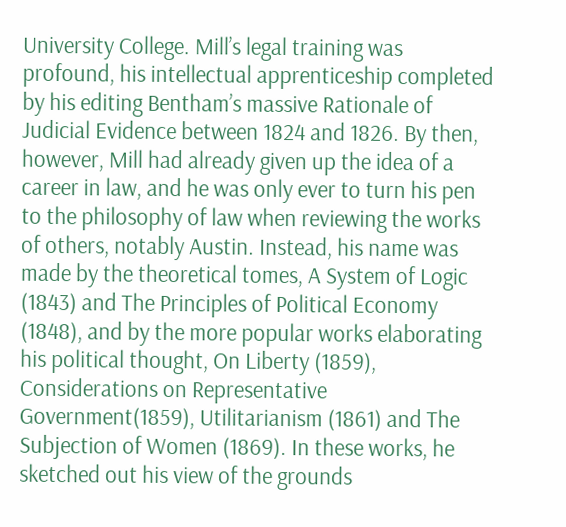University College. Mill’s legal training was profound, his intellectual apprenticeship completed by his editing Bentham’s massive Rationale of Judicial Evidence between 1824 and 1826. By then, however, Mill had already given up the idea of a career in law, and he was only ever to turn his pen to the philosophy of law when reviewing the works of others, notably Austin. Instead, his name was made by the theoretical tomes, A System of Logic (1843) and The Principles of Political Economy (1848), and by the more popular works elaborating his political thought, On Liberty (1859), Considerations on Representative Government(1859), Utilitarianism (1861) and The Subjection of Women (1869). In these works, he sketched out his view of the grounds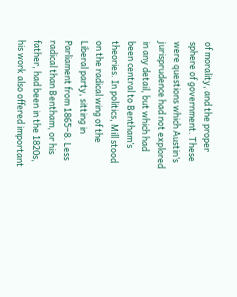of morality, and the proper sphere of government. These were questions which Austin’s jurisprudence had not explored in any detail, but which had been central to Bentham’s theories. In politics, Mill stood on the radical wing of the Liberal party, sitting in Parliament from 1865–8. Less radical than Bentham, or his father, had been in the 1820s, his work also offered important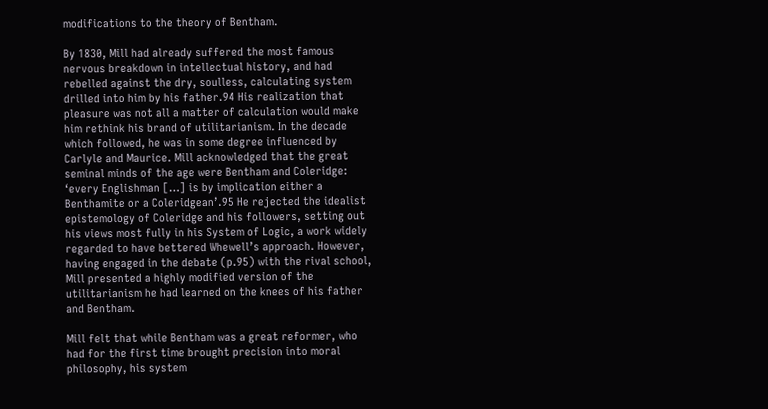modifications to the theory of Bentham.

By 1830, Mill had already suffered the most famous nervous breakdown in intellectual history, and had rebelled against the dry, soulless, calculating system drilled into him by his father.94 His realization that pleasure was not all a matter of calculation would make him rethink his brand of utilitarianism. In the decade which followed, he was in some degree influenced by Carlyle and Maurice. Mill acknowledged that the great seminal minds of the age were Bentham and Coleridge: ‘every Englishman […] is by implication either a Benthamite or a Coleridgean’.95 He rejected the idealist epistemology of Coleridge and his followers, setting out his views most fully in his System of Logic, a work widely regarded to have bettered Whewell’s approach. However, having engaged in the debate (p.95) with the rival school, Mill presented a highly modified version of the utilitarianism he had learned on the knees of his father and Bentham.

Mill felt that while Bentham was a great reformer, who had for the first time brought precision into moral philosophy, his system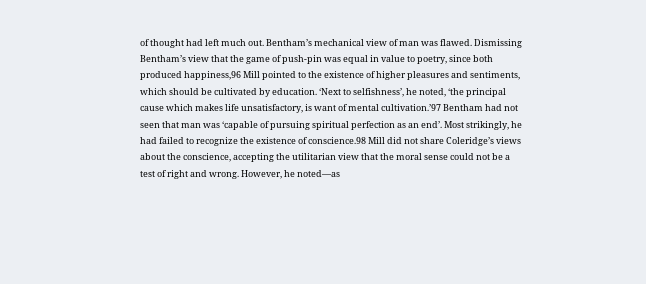of thought had left much out. Bentham’s mechanical view of man was flawed. Dismissing Bentham’s view that the game of push-pin was equal in value to poetry, since both produced happiness,96 Mill pointed to the existence of higher pleasures and sentiments, which should be cultivated by education. ‘Next to selfishness’, he noted, ‘the principal cause which makes life unsatisfactory, is want of mental cultivation.’97 Bentham had not seen that man was ‘capable of pursuing spiritual perfection as an end’. Most strikingly, he had failed to recognize the existence of conscience.98 Mill did not share Coleridge’s views about the conscience, accepting the utilitarian view that the moral sense could not be a test of right and wrong. However, he noted—as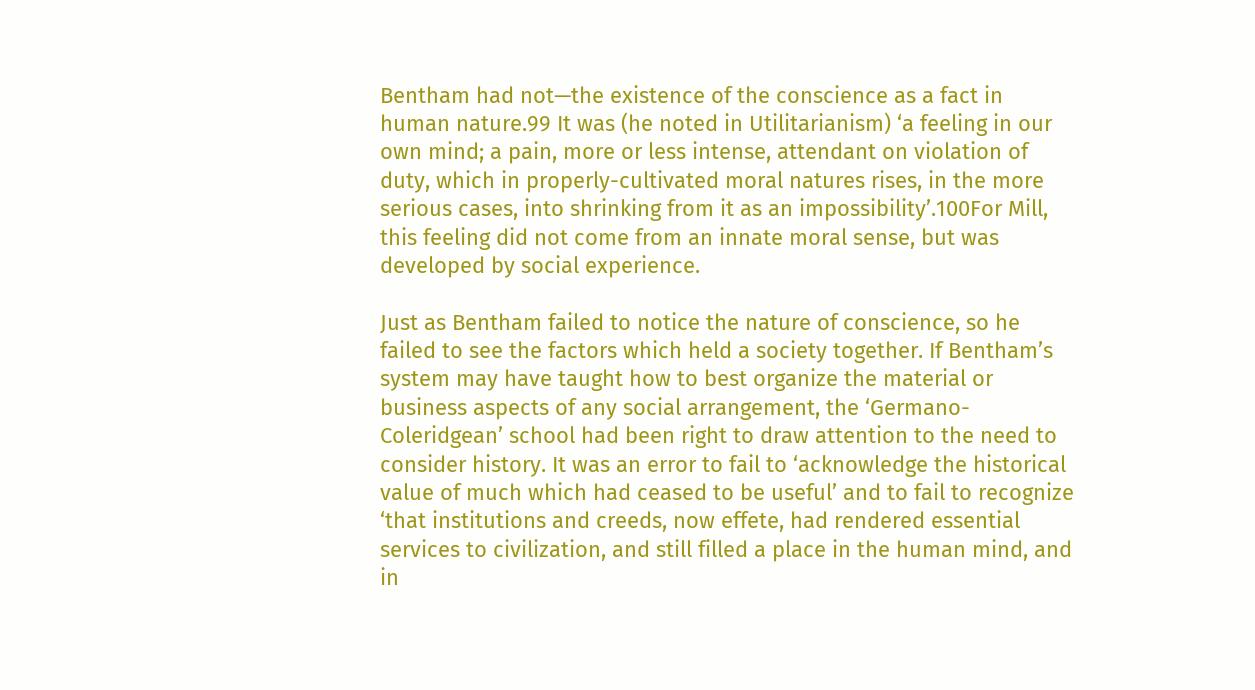Bentham had not—the existence of the conscience as a fact in human nature.99 It was (he noted in Utilitarianism) ‘a feeling in our own mind; a pain, more or less intense, attendant on violation of duty, which in properly-cultivated moral natures rises, in the more serious cases, into shrinking from it as an impossibility’.100For Mill, this feeling did not come from an innate moral sense, but was developed by social experience.

Just as Bentham failed to notice the nature of conscience, so he failed to see the factors which held a society together. If Bentham’s system may have taught how to best organize the material or business aspects of any social arrangement, the ‘Germano-Coleridgean’ school had been right to draw attention to the need to consider history. It was an error to fail to ‘acknowledge the historical value of much which had ceased to be useful’ and to fail to recognize ‘that institutions and creeds, now effete, had rendered essential services to civilization, and still filled a place in the human mind, and in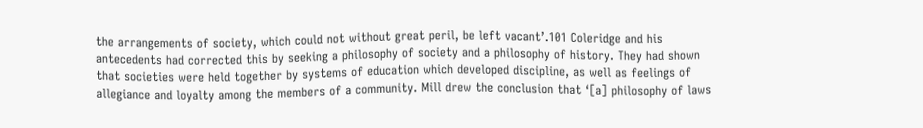the arrangements of society, which could not without great peril, be left vacant’.101 Coleridge and his antecedents had corrected this by seeking a philosophy of society and a philosophy of history. They had shown that societies were held together by systems of education which developed discipline, as well as feelings of allegiance and loyalty among the members of a community. Mill drew the conclusion that ‘[a] philosophy of laws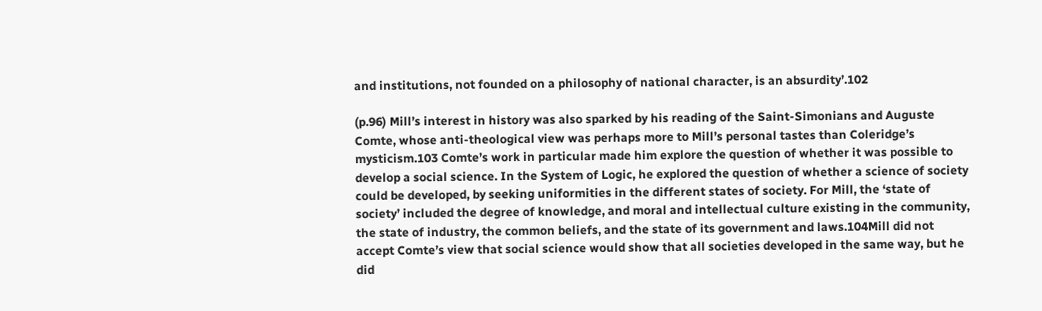and institutions, not founded on a philosophy of national character, is an absurdity’.102

(p.96) Mill’s interest in history was also sparked by his reading of the Saint-Simonians and Auguste Comte, whose anti-theological view was perhaps more to Mill’s personal tastes than Coleridge’s mysticism.103 Comte’s work in particular made him explore the question of whether it was possible to develop a social science. In the System of Logic, he explored the question of whether a science of society could be developed, by seeking uniformities in the different states of society. For Mill, the ‘state of society’ included the degree of knowledge, and moral and intellectual culture existing in the community, the state of industry, the common beliefs, and the state of its government and laws.104Mill did not accept Comte’s view that social science would show that all societies developed in the same way, but he did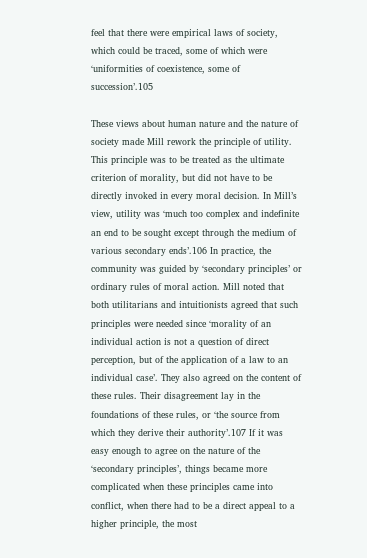feel that there were empirical laws of society, which could be traced, some of which were ‘uniformities of coexistence, some of succession’.105

These views about human nature and the nature of society made Mill rework the principle of utility. This principle was to be treated as the ultimate criterion of morality, but did not have to be directly invoked in every moral decision. In Mill’s view, utility was ‘much too complex and indefinite an end to be sought except through the medium of various secondary ends’.106 In practice, the community was guided by ‘secondary principles’ or ordinary rules of moral action. Mill noted that both utilitarians and intuitionists agreed that such principles were needed since ‘morality of an individual action is not a question of direct perception, but of the application of a law to an individual case’. They also agreed on the content of these rules. Their disagreement lay in the foundations of these rules, or ‘the source from which they derive their authority’.107 If it was easy enough to agree on the nature of the ‘secondary principles’, things became more complicated when these principles came into conflict, when there had to be a direct appeal to a higher principle, the most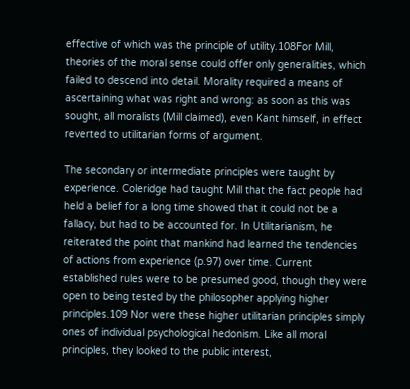effective of which was the principle of utility.108For Mill, theories of the moral sense could offer only generalities, which failed to descend into detail. Morality required a means of ascertaining what was right and wrong: as soon as this was sought, all moralists (Mill claimed), even Kant himself, in effect reverted to utilitarian forms of argument.

The secondary or intermediate principles were taught by experience. Coleridge had taught Mill that the fact people had held a belief for a long time showed that it could not be a fallacy, but had to be accounted for. In Utilitarianism, he reiterated the point that mankind had learned the tendencies of actions from experience (p.97) over time. Current established rules were to be presumed good, though they were open to being tested by the philosopher applying higher principles.109 Nor were these higher utilitarian principles simply ones of individual psychological hedonism. Like all moral principles, they looked to the public interest,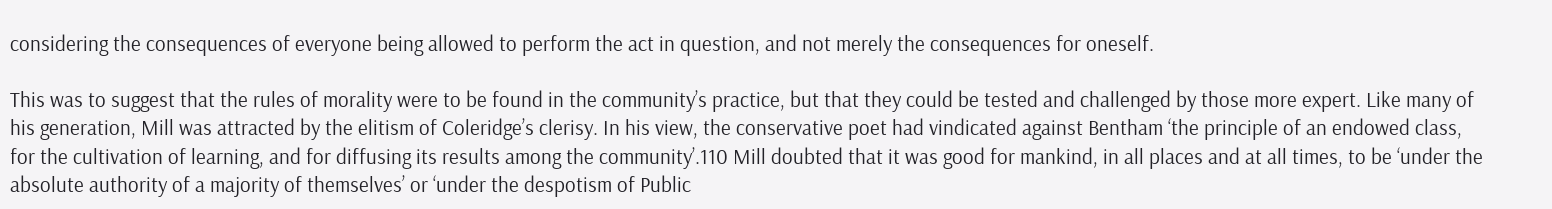considering the consequences of everyone being allowed to perform the act in question, and not merely the consequences for oneself.

This was to suggest that the rules of morality were to be found in the community’s practice, but that they could be tested and challenged by those more expert. Like many of his generation, Mill was attracted by the elitism of Coleridge’s clerisy. In his view, the conservative poet had vindicated against Bentham ‘the principle of an endowed class, for the cultivation of learning, and for diffusing its results among the community’.110 Mill doubted that it was good for mankind, in all places and at all times, to be ‘under the absolute authority of a majority of themselves’ or ‘under the despotism of Public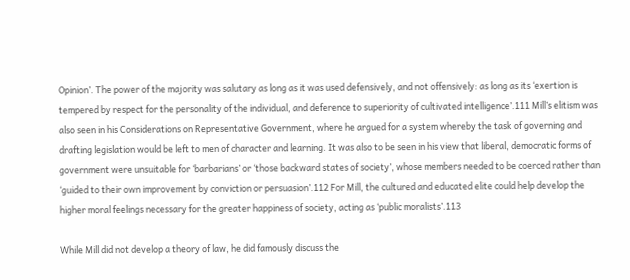Opinion’. The power of the majority was salutary as long as it was used defensively, and not offensively: as long as its ‘exertion is tempered by respect for the personality of the individual, and deference to superiority of cultivated intelligence’.111 Mill’s elitism was also seen in his Considerations on Representative Government, where he argued for a system whereby the task of governing and drafting legislation would be left to men of character and learning. It was also to be seen in his view that liberal, democratic forms of government were unsuitable for ‘barbarians’ or ‘those backward states of society’, whose members needed to be coerced rather than ‘guided to their own improvement by conviction or persuasion’.112 For Mill, the cultured and educated elite could help develop the higher moral feelings necessary for the greater happiness of society, acting as ‘public moralists’.113

While Mill did not develop a theory of law, he did famously discuss the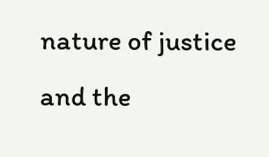nature of justice and the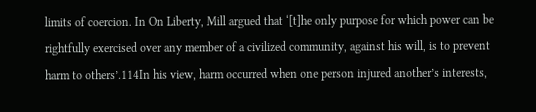limits of coercion. In On Liberty, Mill argued that ‘[t]he only purpose for which power can be rightfully exercised over any member of a civilized community, against his will, is to prevent harm to others’.114In his view, harm occurred when one person injured another’s interests,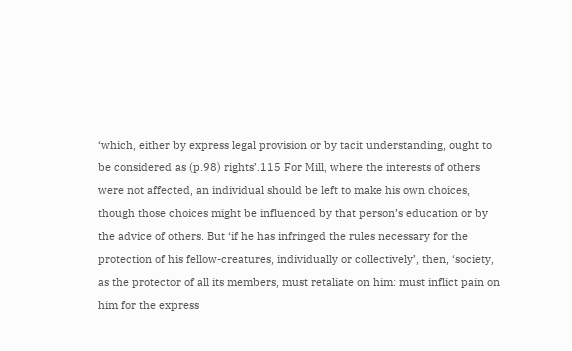‘which, either by express legal provision or by tacit understanding, ought to be considered as (p.98) rights’.115 For Mill, where the interests of others were not affected, an individual should be left to make his own choices, though those choices might be influenced by that person’s education or by the advice of others. But ‘if he has infringed the rules necessary for the protection of his fellow-creatures, individually or collectively’, then, ‘society, as the protector of all its members, must retaliate on him: must inflict pain on him for the express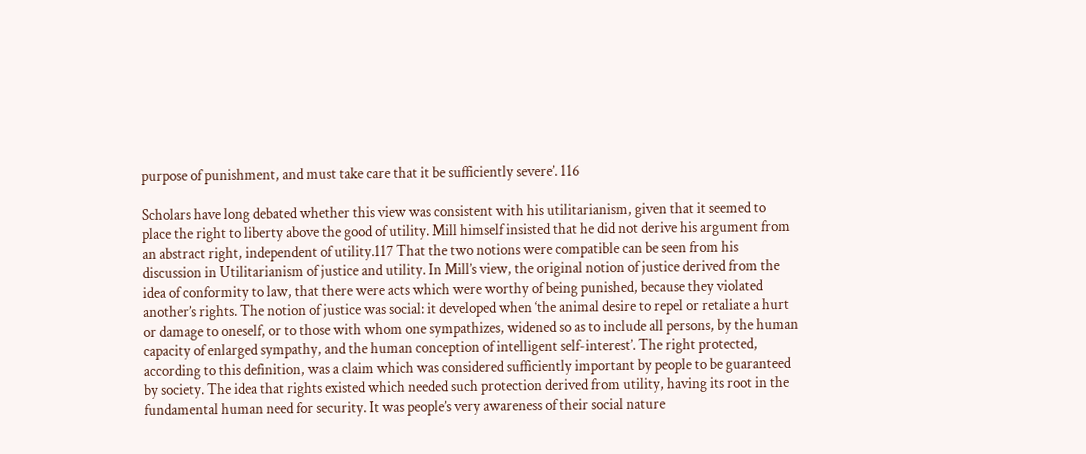purpose of punishment, and must take care that it be sufficiently severe’. 116

Scholars have long debated whether this view was consistent with his utilitarianism, given that it seemed to place the right to liberty above the good of utility. Mill himself insisted that he did not derive his argument from an abstract right, independent of utility.117 That the two notions were compatible can be seen from his discussion in Utilitarianism of justice and utility. In Mill’s view, the original notion of justice derived from the idea of conformity to law, that there were acts which were worthy of being punished, because they violated another’s rights. The notion of justice was social: it developed when ‘the animal desire to repel or retaliate a hurt or damage to oneself, or to those with whom one sympathizes, widened so as to include all persons, by the human capacity of enlarged sympathy, and the human conception of intelligent self-interest’. The right protected, according to this definition, was a claim which was considered sufficiently important by people to be guaranteed by society. The idea that rights existed which needed such protection derived from utility, having its root in the fundamental human need for security. It was people’s very awareness of their social nature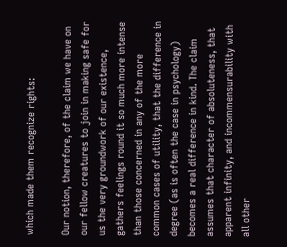which made them recognize rights:

Our notion, therefore, of the claim we have on our fellow creatures to join in making safe for us the very groundwork of our existence, gathers feelings round it so much more intense than those concerned in any of the more common cases of utility, that the difference in degree (as is often the case in psychology) becomes a real difference in kind. The claim assumes that character of absoluteness, that apparent infinity, and incommensurability with all other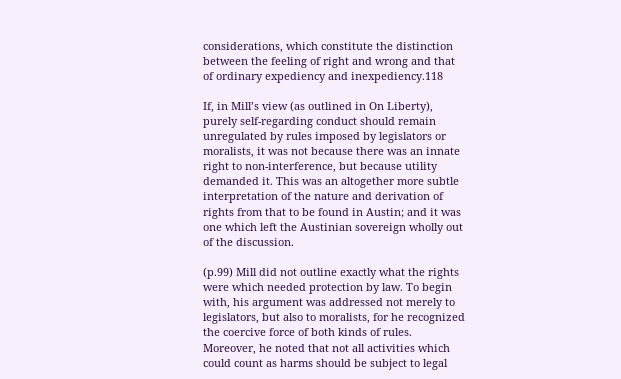considerations, which constitute the distinction between the feeling of right and wrong and that of ordinary expediency and inexpediency.118

If, in Mill’s view (as outlined in On Liberty), purely self-regarding conduct should remain unregulated by rules imposed by legislators or moralists, it was not because there was an innate right to non-interference, but because utility demanded it. This was an altogether more subtle interpretation of the nature and derivation of rights from that to be found in Austin; and it was one which left the Austinian sovereign wholly out of the discussion.

(p.99) Mill did not outline exactly what the rights were which needed protection by law. To begin with, his argument was addressed not merely to legislators, but also to moralists, for he recognized the coercive force of both kinds of rules. Moreover, he noted that not all activities which could count as harms should be subject to legal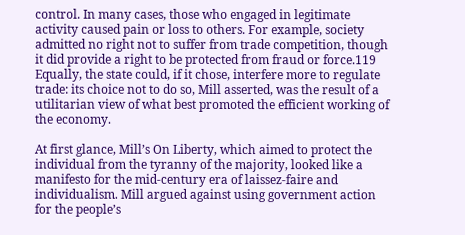control. In many cases, those who engaged in legitimate activity caused pain or loss to others. For example, society admitted no right not to suffer from trade competition, though it did provide a right to be protected from fraud or force.119 Equally, the state could, if it chose, interfere more to regulate trade: its choice not to do so, Mill asserted, was the result of a utilitarian view of what best promoted the efficient working of the economy.

At first glance, Mill’s On Liberty, which aimed to protect the individual from the tyranny of the majority, looked like a manifesto for the mid-century era of laissez-faire and individualism. Mill argued against using government action for the people’s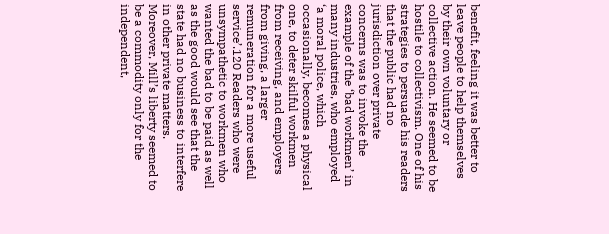benefit, feeling it was better to leave people to help themselves by their own voluntary or collective action. He seemed to be hostile to collectivism. One of his strategies to persuade his readers that the public had no jurisdiction over private concerns was to invoke the example of the ‘bad workmen’ in many industries, who employed ‘a moral police, which occasionally, becomes a physical one, to deter skilful workmen from receiving, and employers from giving, a larger remuneration for a more useful service’.120 Readers who were unsympathetic to workmen who wanted the bad to be paid as well as the good would see that the state had no business to interfere in other private matters. Moreover, Mill’s liberty seemed to be a commodity only for the independent,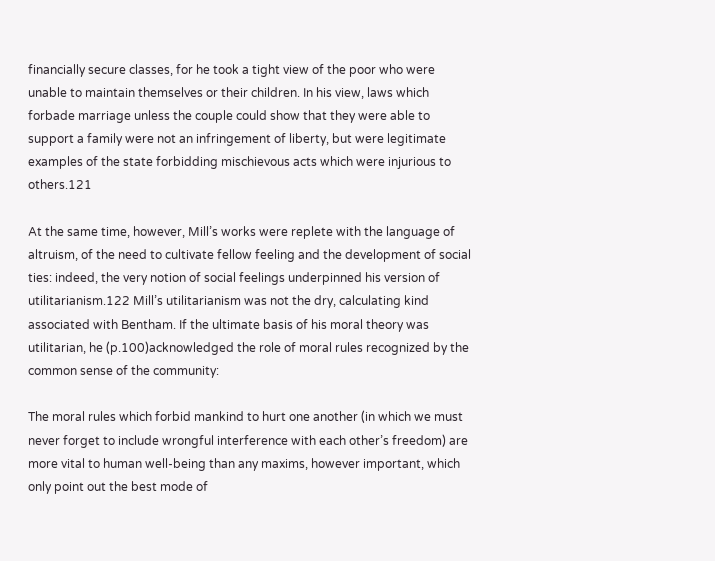financially secure classes, for he took a tight view of the poor who were unable to maintain themselves or their children. In his view, laws which forbade marriage unless the couple could show that they were able to support a family were not an infringement of liberty, but were legitimate examples of the state forbidding mischievous acts which were injurious to others.121

At the same time, however, Mill’s works were replete with the language of altruism, of the need to cultivate fellow feeling and the development of social ties: indeed, the very notion of social feelings underpinned his version of utilitarianism.122 Mill’s utilitarianism was not the dry, calculating kind associated with Bentham. If the ultimate basis of his moral theory was utilitarian, he (p.100)acknowledged the role of moral rules recognized by the common sense of the community:

The moral rules which forbid mankind to hurt one another (in which we must never forget to include wrongful interference with each other’s freedom) are more vital to human well-being than any maxims, however important, which only point out the best mode of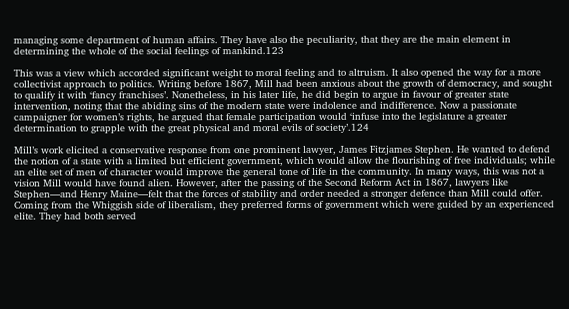managing some department of human affairs. They have also the peculiarity, that they are the main element in determining the whole of the social feelings of mankind.123

This was a view which accorded significant weight to moral feeling and to altruism. It also opened the way for a more collectivist approach to politics. Writing before 1867, Mill had been anxious about the growth of democracy, and sought to qualify it with ‘fancy franchises’. Nonetheless, in his later life, he did begin to argue in favour of greater state intervention, noting that the abiding sins of the modern state were indolence and indifference. Now a passionate campaigner for women’s rights, he argued that female participation would ‘infuse into the legislature a greater determination to grapple with the great physical and moral evils of society’.124

Mill’s work elicited a conservative response from one prominent lawyer, James Fitzjames Stephen. He wanted to defend the notion of a state with a limited but efficient government, which would allow the flourishing of free individuals; while an elite set of men of character would improve the general tone of life in the community. In many ways, this was not a vision Mill would have found alien. However, after the passing of the Second Reform Act in 1867, lawyers like Stephen—and Henry Maine—felt that the forces of stability and order needed a stronger defence than Mill could offer. Coming from the Whiggish side of liberalism, they preferred forms of government which were guided by an experienced elite. They had both served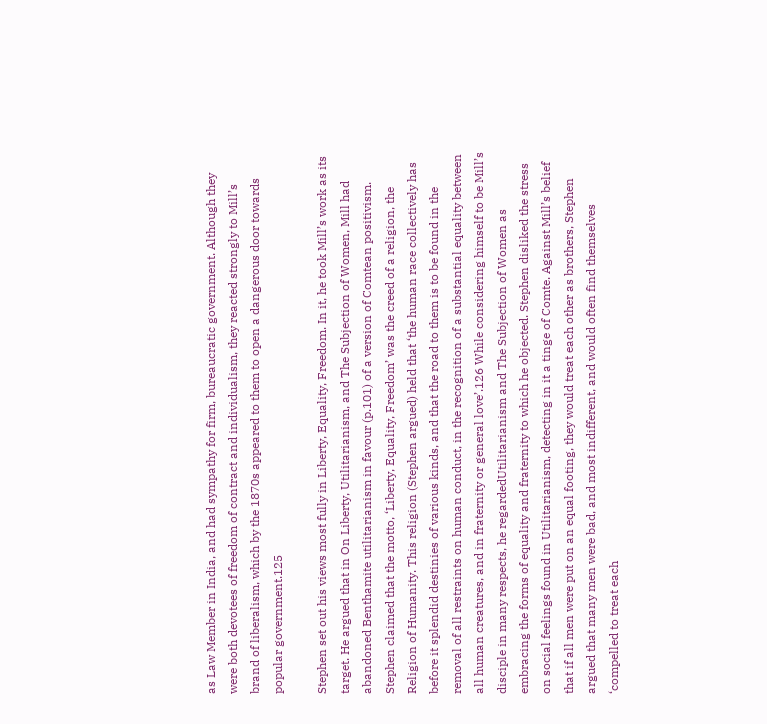as Law Member in India, and had sympathy for firm, bureaucratic government. Although they were both devotees of freedom of contract and individualism, they reacted strongly to Mill’s brand of liberalism, which by the 1870s appeared to them to open a dangerous door towards popular government.125

Stephen set out his views most fully in Liberty, Equality, Freedom. In it, he took Mill’s work as its target. He argued that in On Liberty, Utilitarianism, and The Subjection of Women, Mill had abandoned Benthamite utilitarianism in favour (p.101) of a version of Comtean positivism. Stephen claimed that the motto, ‘Liberty, Equality, Freedom’ was the creed of a religion, the Religion of Humanity. This religion (Stephen argued) held that ‘the human race collectively has before it splendid destinies of various kinds, and that the road to them is to be found in the removal of all restraints on human conduct, in the recognition of a substantial equality between all human creatures, and in fraternity or general love’.126 While considering himself to be Mill’s disciple in many respects, he regardedUtilitarianism and The Subjection of Women as embracing the forms of equality and fraternity to which he objected. Stephen disliked the stress on social feelings found in Utilitarianism, detecting in it a tinge of Comte. Against Mill’s belief that if all men were put on an equal footing, they would treat each other as brothers, Stephen argued that many men were bad, and most indifferent, and would often find themselves ‘compelled to treat each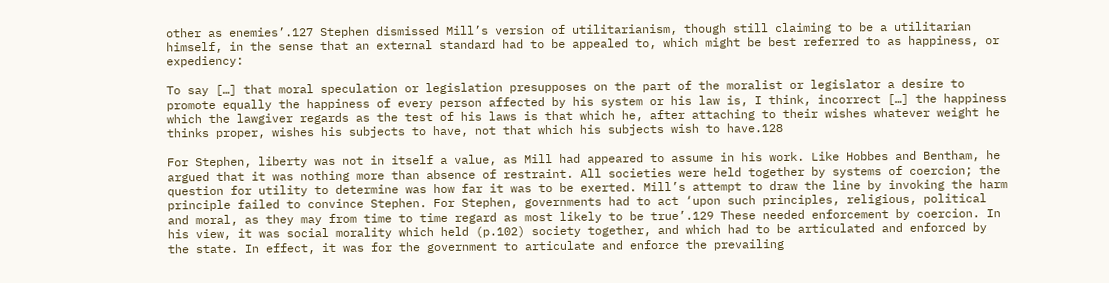other as enemies’.127 Stephen dismissed Mill’s version of utilitarianism, though still claiming to be a utilitarian himself, in the sense that an external standard had to be appealed to, which might be best referred to as happiness, or expediency:

To say […] that moral speculation or legislation presupposes on the part of the moralist or legislator a desire to promote equally the happiness of every person affected by his system or his law is, I think, incorrect […] the happiness which the lawgiver regards as the test of his laws is that which he, after attaching to their wishes whatever weight he thinks proper, wishes his subjects to have, not that which his subjects wish to have.128

For Stephen, liberty was not in itself a value, as Mill had appeared to assume in his work. Like Hobbes and Bentham, he argued that it was nothing more than absence of restraint. All societies were held together by systems of coercion; the question for utility to determine was how far it was to be exerted. Mill’s attempt to draw the line by invoking the harm principle failed to convince Stephen. For Stephen, governments had to act ‘upon such principles, religious, political and moral, as they may from time to time regard as most likely to be true’.129 These needed enforcement by coercion. In his view, it was social morality which held (p.102) society together, and which had to be articulated and enforced by the state. In effect, it was for the government to articulate and enforce the prevailing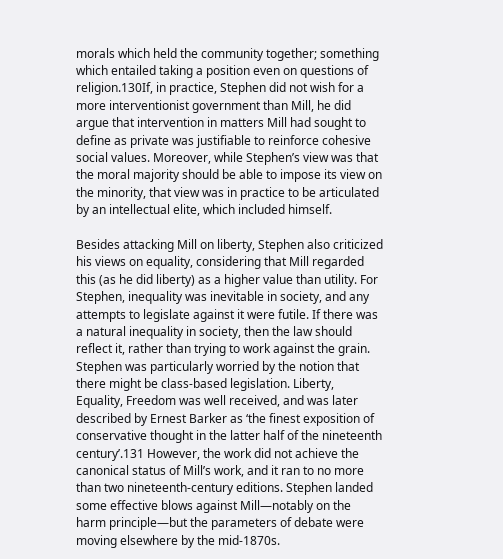morals which held the community together; something which entailed taking a position even on questions of religion.130If, in practice, Stephen did not wish for a more interventionist government than Mill, he did argue that intervention in matters Mill had sought to define as private was justifiable to reinforce cohesive social values. Moreover, while Stephen’s view was that the moral majority should be able to impose its view on the minority, that view was in practice to be articulated by an intellectual elite, which included himself.

Besides attacking Mill on liberty, Stephen also criticized his views on equality, considering that Mill regarded this (as he did liberty) as a higher value than utility. For Stephen, inequality was inevitable in society, and any attempts to legislate against it were futile. If there was a natural inequality in society, then the law should reflect it, rather than trying to work against the grain. Stephen was particularly worried by the notion that there might be class-based legislation. Liberty, Equality, Freedom was well received, and was later described by Ernest Barker as ‘the finest exposition of conservative thought in the latter half of the nineteenth century’.131 However, the work did not achieve the canonical status of Mill’s work, and it ran to no more than two nineteenth-century editions. Stephen landed some effective blows against Mill—notably on the harm principle—but the parameters of debate were moving elsewhere by the mid-1870s.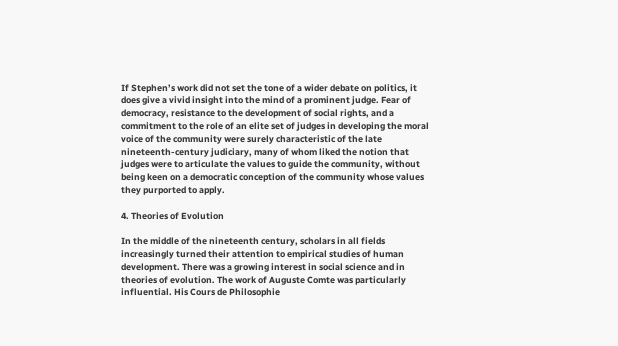If Stephen’s work did not set the tone of a wider debate on politics, it does give a vivid insight into the mind of a prominent judge. Fear of democracy, resistance to the development of social rights, and a commitment to the role of an elite set of judges in developing the moral voice of the community were surely characteristic of the late nineteenth-century judiciary, many of whom liked the notion that judges were to articulate the values to guide the community, without being keen on a democratic conception of the community whose values they purported to apply.

4. Theories of Evolution

In the middle of the nineteenth century, scholars in all fields increasingly turned their attention to empirical studies of human development. There was a growing interest in social science and in theories of evolution. The work of Auguste Comte was particularly influential. His Cours de Philosophie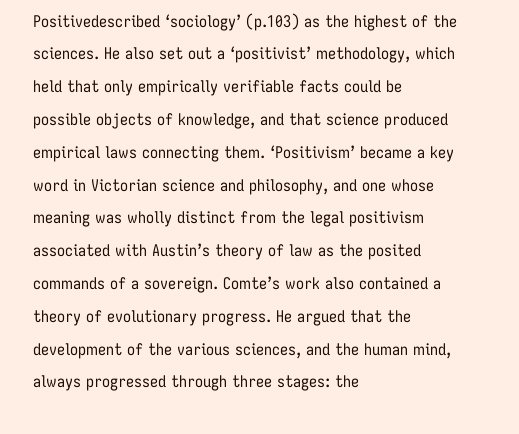Positivedescribed ‘sociology’ (p.103) as the highest of the sciences. He also set out a ‘positivist’ methodology, which held that only empirically verifiable facts could be possible objects of knowledge, and that science produced empirical laws connecting them. ‘Positivism’ became a key word in Victorian science and philosophy, and one whose meaning was wholly distinct from the legal positivism associated with Austin’s theory of law as the posited commands of a sovereign. Comte’s work also contained a theory of evolutionary progress. He argued that the development of the various sciences, and the human mind, always progressed through three stages: the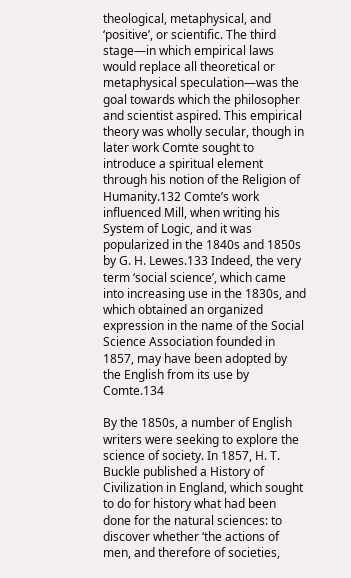theological, metaphysical, and ‘positive’, or scientific. The third stage—in which empirical laws would replace all theoretical or metaphysical speculation—was the goal towards which the philosopher and scientist aspired. This empirical theory was wholly secular, though in later work Comte sought to introduce a spiritual element through his notion of the Religion of Humanity.132 Comte’s work influenced Mill, when writing his System of Logic, and it was popularized in the 1840s and 1850s by G. H. Lewes.133 Indeed, the very term ‘social science’, which came into increasing use in the 1830s, and which obtained an organized expression in the name of the Social Science Association founded in 1857, may have been adopted by the English from its use by Comte.134

By the 1850s, a number of English writers were seeking to explore the science of society. In 1857, H. T. Buckle published a History of Civilization in England, which sought to do for history what had been done for the natural sciences: to discover whether ‘the actions of men, and therefore of societies,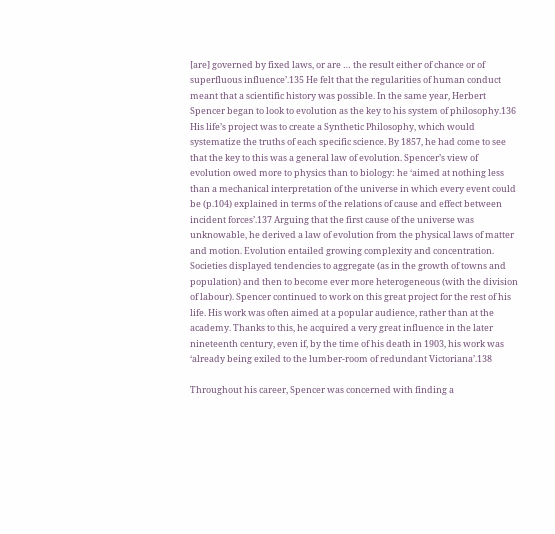[are] governed by fixed laws, or are … the result either of chance or of superfluous influence’.135 He felt that the regularities of human conduct meant that a scientific history was possible. In the same year, Herbert Spencer began to look to evolution as the key to his system of philosophy.136 His life’s project was to create a Synthetic Philosophy, which would systematize the truths of each specific science. By 1857, he had come to see that the key to this was a general law of evolution. Spencer’s view of evolution owed more to physics than to biology: he ‘aimed at nothing less than a mechanical interpretation of the universe in which every event could be (p.104) explained in terms of the relations of cause and effect between incident forces’.137 Arguing that the first cause of the universe was unknowable, he derived a law of evolution from the physical laws of matter and motion. Evolution entailed growing complexity and concentration. Societies displayed tendencies to aggregate (as in the growth of towns and population) and then to become ever more heterogeneous (with the division of labour). Spencer continued to work on this great project for the rest of his life. His work was often aimed at a popular audience, rather than at the academy. Thanks to this, he acquired a very great influence in the later nineteenth century, even if, by the time of his death in 1903, his work was ‘already being exiled to the lumber-room of redundant Victoriana’.138

Throughout his career, Spencer was concerned with finding a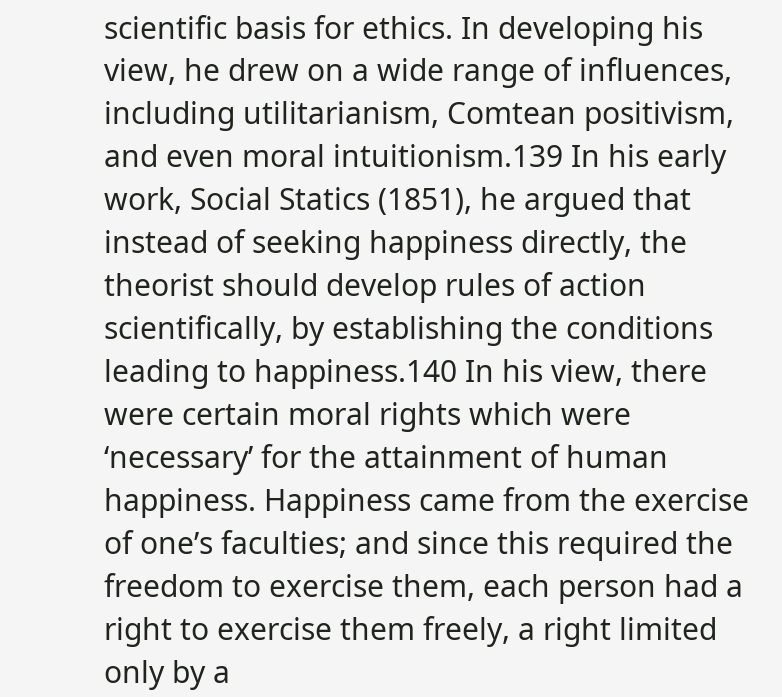scientific basis for ethics. In developing his view, he drew on a wide range of influences, including utilitarianism, Comtean positivism, and even moral intuitionism.139 In his early work, Social Statics (1851), he argued that instead of seeking happiness directly, the theorist should develop rules of action scientifically, by establishing the conditions leading to happiness.140 In his view, there were certain moral rights which were ‘necessary’ for the attainment of human happiness. Happiness came from the exercise of one’s faculties; and since this required the freedom to exercise them, each person had a right to exercise them freely, a right limited only by a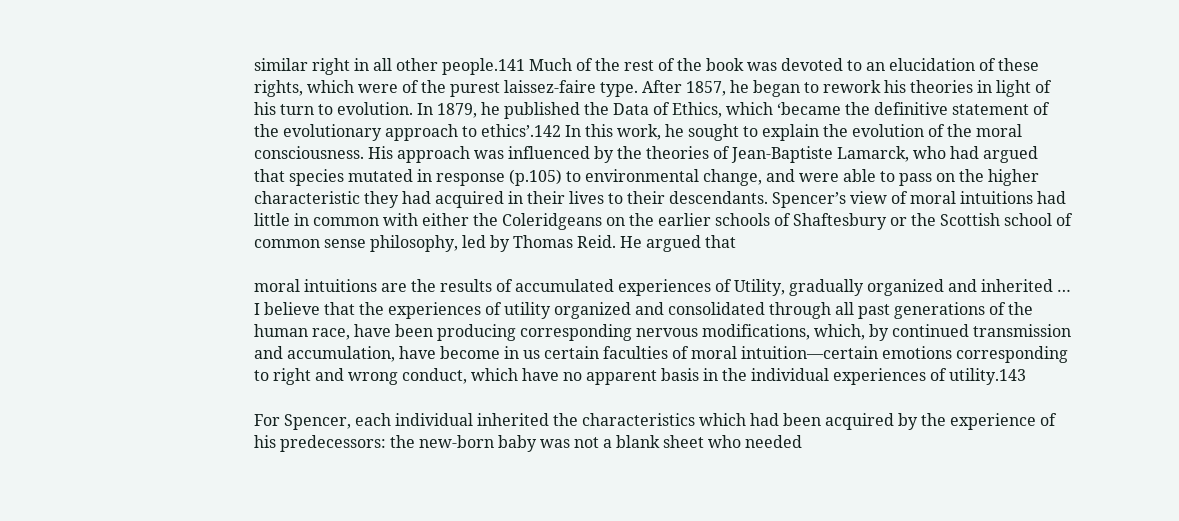similar right in all other people.141 Much of the rest of the book was devoted to an elucidation of these rights, which were of the purest laissez-faire type. After 1857, he began to rework his theories in light of his turn to evolution. In 1879, he published the Data of Ethics, which ‘became the definitive statement of the evolutionary approach to ethics’.142 In this work, he sought to explain the evolution of the moral consciousness. His approach was influenced by the theories of Jean-Baptiste Lamarck, who had argued that species mutated in response (p.105) to environmental change, and were able to pass on the higher characteristic they had acquired in their lives to their descendants. Spencer’s view of moral intuitions had little in common with either the Coleridgeans on the earlier schools of Shaftesbury or the Scottish school of common sense philosophy, led by Thomas Reid. He argued that

moral intuitions are the results of accumulated experiences of Utility, gradually organized and inherited … I believe that the experiences of utility organized and consolidated through all past generations of the human race, have been producing corresponding nervous modifications, which, by continued transmission and accumulation, have become in us certain faculties of moral intuition—certain emotions corresponding to right and wrong conduct, which have no apparent basis in the individual experiences of utility.143

For Spencer, each individual inherited the characteristics which had been acquired by the experience of his predecessors: the new-born baby was not a blank sheet who needed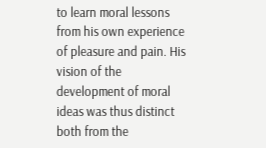to learn moral lessons from his own experience of pleasure and pain. His vision of the development of moral ideas was thus distinct both from the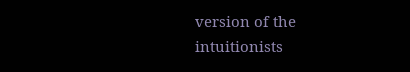version of the intuitionists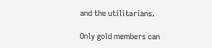and the utilitarians.

Only gold members can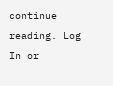continue reading. Log In or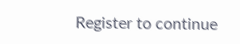Register to continue